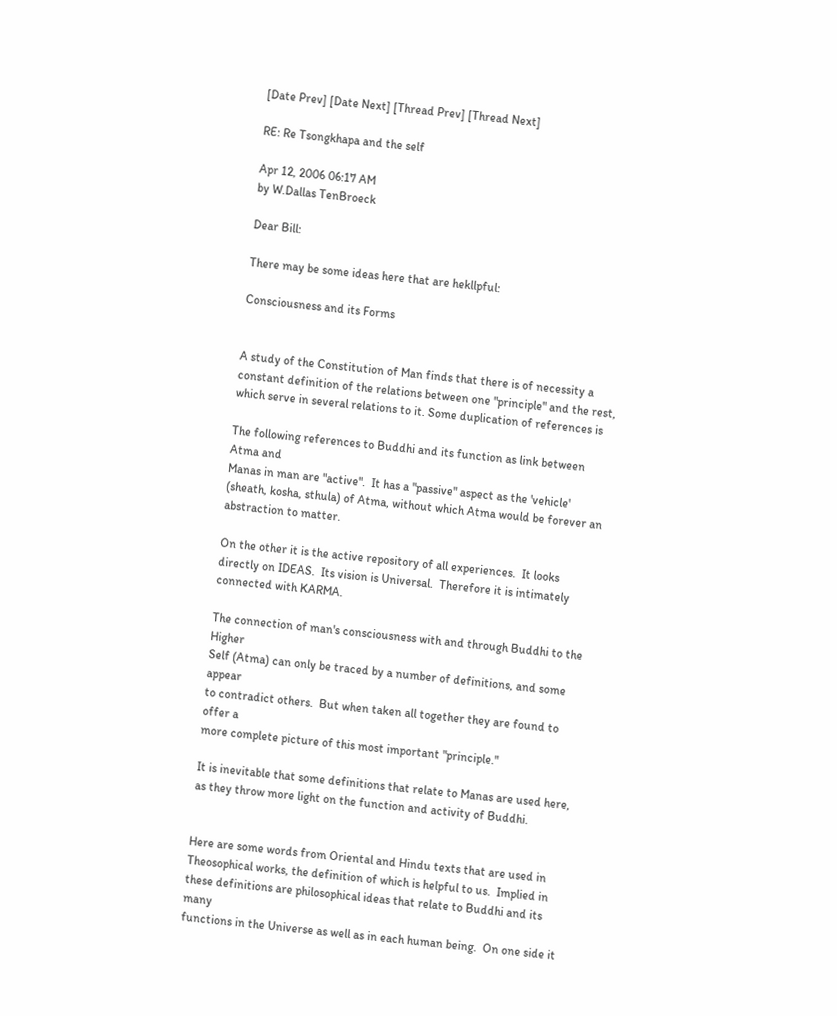[Date Prev] [Date Next] [Thread Prev] [Thread Next]

RE: Re Tsongkhapa and the self

Apr 12, 2006 06:17 AM
by W.Dallas TenBroeck

Dear Bill:

There may be some ideas here that are hekllpful:

Consciousness and its Forms


A study of the Constitution of Man finds that there is of necessity a
constant definition of the relations between one "principle" and the rest,
which serve in several relations to it. Some duplication of references is

The following references to Buddhi and its function as link between Atma and
Manas in man are "active".  It has a "passive" aspect as the 'vehicle'
(sheath, kosha, sthula) of Atma, without which Atma would be forever an
abstraction to matter.

On the other it is the active repository of all experiences.  It looks
directly on IDEAS.  Its vision is Universal.  Therefore it is intimately
connected with KARMA.

The connection of man's consciousness with and through Buddhi to the Higher
Self (Atma) can only be traced by a number of definitions, and some appear
to contradict others.  But when taken all together they are found to offer a
more complete picture of this most important "principle."

It is inevitable that some definitions that relate to Manas are used here,
as they throw more light on the function and activity of Buddhi.


Here are some words from Oriental and Hindu texts that are used in
Theosophical works, the definition of which is helpful to us.  Implied in
these definitions are philosophical ideas that relate to Buddhi and its many
functions in the Universe as well as in each human being.  On one side it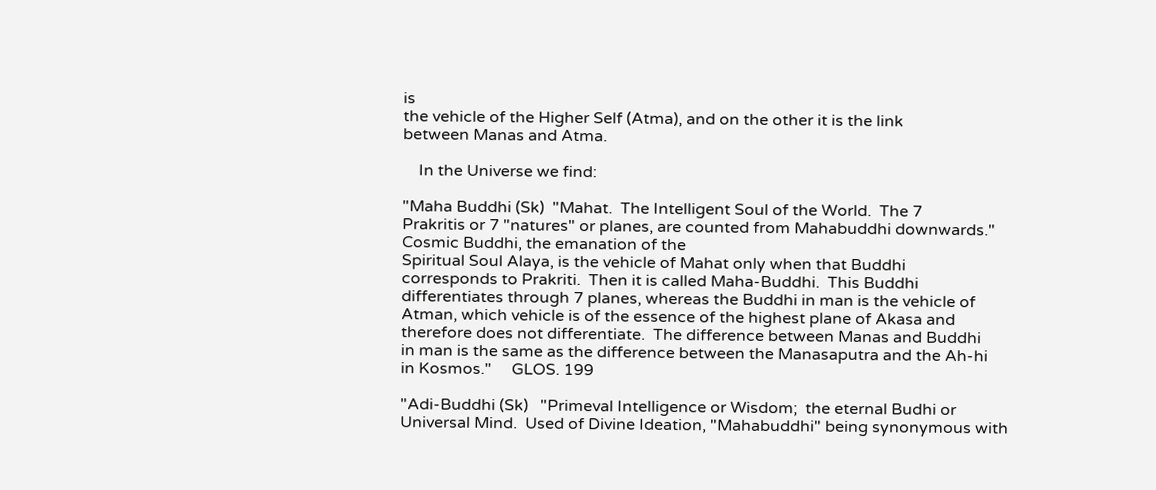is
the vehicle of the Higher Self (Atma), and on the other it is the link
between Manas and Atma.

    In the Universe we find:

"Maha Buddhi (Sk)  "Mahat.  The Intelligent Soul of the World.  The 7
Prakritis or 7 "natures" or planes, are counted from Mahabuddhi downwards."
Cosmic Buddhi, the emanation of the
Spiritual Soul Alaya, is the vehicle of Mahat only when that Buddhi
corresponds to Prakriti.  Then it is called Maha-Buddhi.  This Buddhi
differentiates through 7 planes, whereas the Buddhi in man is the vehicle of
Atman, which vehicle is of the essence of the highest plane of Akasa and
therefore does not differentiate.  The difference between Manas and Buddhi
in man is the same as the difference between the Manasaputra and the Ah-hi
in Kosmos."     GLOS. 199

"Adi-Buddhi (Sk)   "Primeval Intelligence or Wisdom;  the eternal Budhi or
Universal Mind.  Used of Divine Ideation, "Mahabuddhi" being synonymous with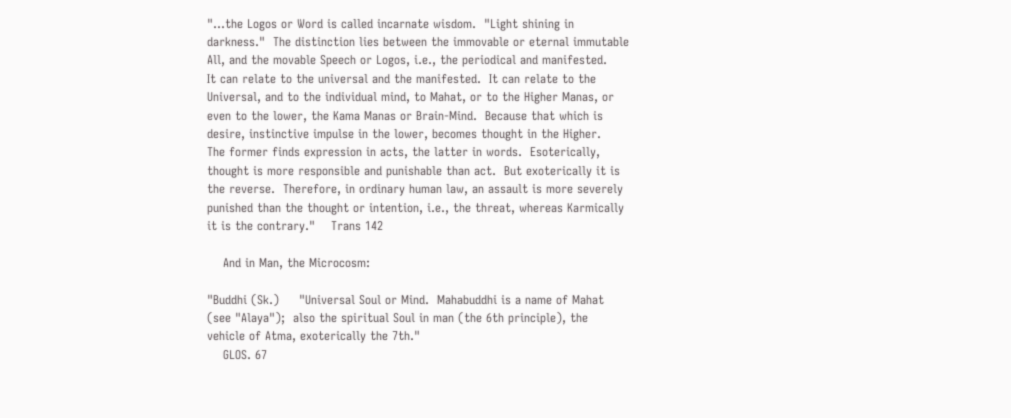"...the Logos or Word is called incarnate wisdom.  "Light shining in
darkness."  The distinction lies between the immovable or eternal immutable
All, and the movable Speech or Logos, i.e., the periodical and manifested.
It can relate to the universal and the manifested.  It can relate to the
Universal, and to the individual mind, to Mahat, or to the Higher Manas, or
even to the lower, the Kama Manas or Brain-Mind.  Because that which is
desire, instinctive impulse in the lower, becomes thought in the Higher.
The former finds expression in acts, the latter in words.  Esoterically,
thought is more responsible and punishable than act.  But exoterically it is
the reverse.  Therefore, in ordinary human law, an assault is more severely
punished than the thought or intention, i.e., the threat, whereas Karmically
it is the contrary."    Trans 142

    And in Man, the Microcosm:

"Buddhi (Sk.)     "Universal Soul or Mind.  Mahabuddhi is a name of Mahat
(see "Alaya");  also the spiritual Soul in man (the 6th principle), the
vehicle of Atma, exoterically the 7th."
    GLOS. 67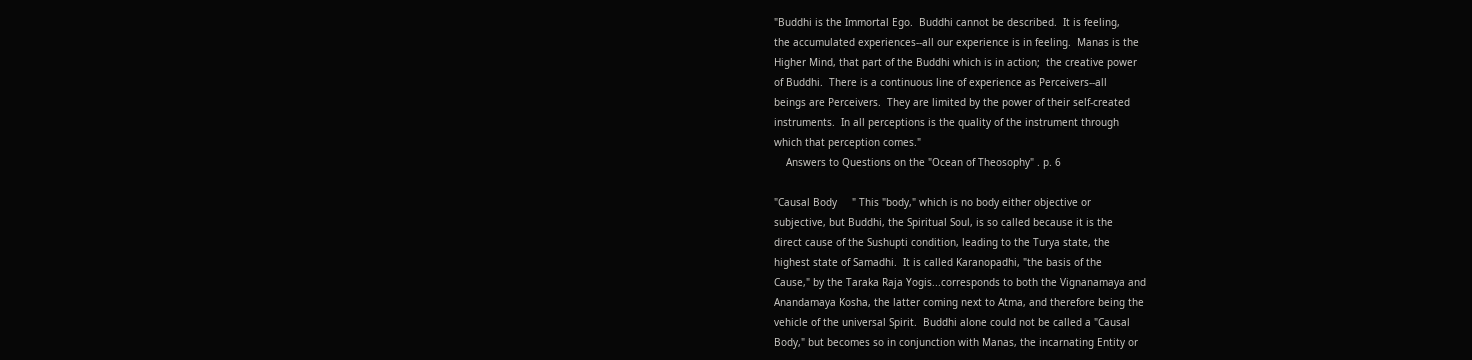"Buddhi is the Immortal Ego.  Buddhi cannot be described.  It is feeling,
the accumulated experiences--all our experience is in feeling.  Manas is the
Higher Mind, that part of the Buddhi which is in action;  the creative power
of Buddhi.  There is a continuous line of experience as Perceivers--all
beings are Perceivers.  They are limited by the power of their self-created
instruments.  In all perceptions is the quality of the instrument through
which that perception comes."
    Answers to Questions on the "Ocean of Theosophy" . p. 6

"Causal Body     " This "body," which is no body either objective or
subjective, but Buddhi, the Spiritual Soul, is so called because it is the
direct cause of the Sushupti condition, leading to the Turya state, the
highest state of Samadhi.  It is called Karanopadhi, "the basis of the
Cause," by the Taraka Raja Yogis...corresponds to both the Vignanamaya and
Anandamaya Kosha, the latter coming next to Atma, and therefore being the
vehicle of the universal Spirit.  Buddhi alone could not be called a "Causal
Body," but becomes so in conjunction with Manas, the incarnating Entity or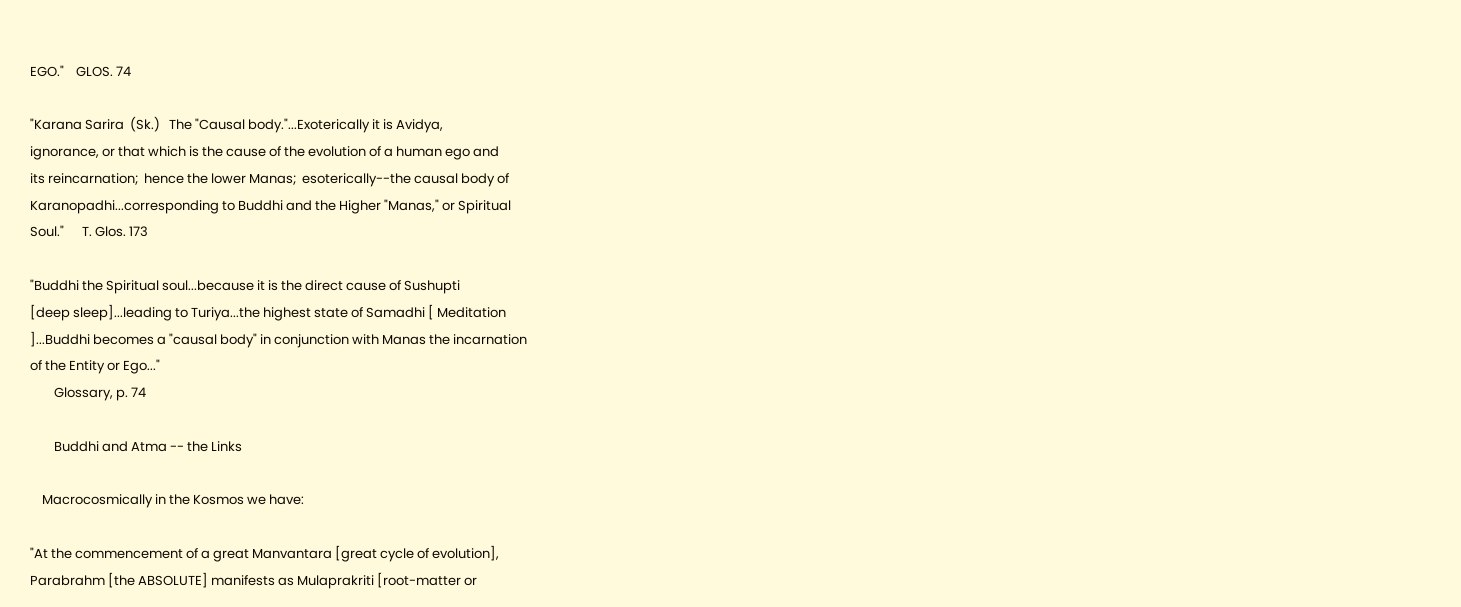EGO."    GLOS. 74

"Karana Sarira  (Sk.)   The "Causal body."...Exoterically it is Avidya,
ignorance, or that which is the cause of the evolution of a human ego and
its reincarnation;  hence the lower Manas;  esoterically--the causal body of
Karanopadhi...corresponding to Buddhi and the Higher "Manas," or Spiritual
Soul."      T. Glos. 173

"Buddhi the Spiritual soul...because it is the direct cause of Sushupti
[deep sleep]...leading to Turiya...the highest state of Samadhi [ Meditation
]...Buddhi becomes a "causal body" in conjunction with Manas the incarnation
of the Entity or Ego..."
        Glossary, p. 74

        Buddhi and Atma -- the Links

    Macrocosmically in the Kosmos we have:

"At the commencement of a great Manvantara [great cycle of evolution],
Parabrahm [the ABSOLUTE] manifests as Mulaprakriti [root-matter or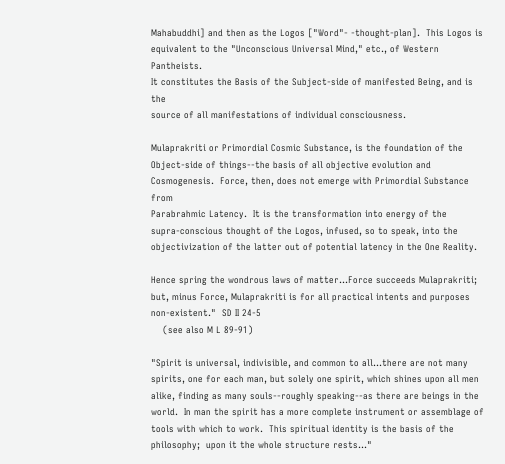Mahabuddhi] and then as the Logos ["Word"- -thought-plan].  This Logos is
equivalent to the "Unconscious Universal Mind," etc., of Western Pantheists.
It constitutes the Basis of the Subject-side of manifested Being, and is the
source of all manifestations of individual consciousness.

Mulaprakriti or Primordial Cosmic Substance, is the foundation of the
Object-side of things--the basis of all objective evolution and
Cosmogenesis.  Force, then, does not emerge with Primordial Substance from
Parabrahmic Latency.  It is the transformation into energy of the
supra-conscious thought of the Logos, infused, so to speak, into the
objectivization of the latter out of potential latency in the One Reality.

Hence spring the wondrous laws of matter...Force succeeds Mulaprakriti;
but, minus Force, Mulaprakriti is for all practical intents and purposes
non-existent."  SD II 24-5
    (see also M L 89-91)

"Spirit is universal, indivisible, and common to all...there are not many
spirits, one for each man, but solely one spirit, which shines upon all men
alike, finding as many souls--roughly speaking--as there are beings in the
world.  In man the spirit has a more complete instrument or assemblage of
tools with which to work.  This spiritual identity is the basis of the
philosophy;  upon it the whole structure rests..."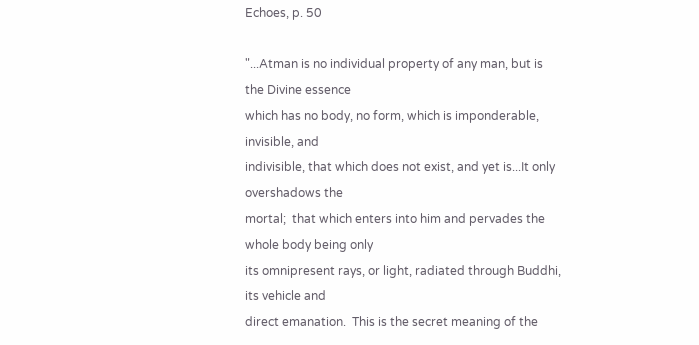Echoes, p. 50

"...Atman is no individual property of any man, but is the Divine essence
which has no body, no form, which is imponderable, invisible, and
indivisible, that which does not exist, and yet is...It only overshadows the
mortal;  that which enters into him and pervades the whole body being only
its omnipresent rays, or light, radiated through Buddhi, its vehicle and
direct emanation.  This is the secret meaning of the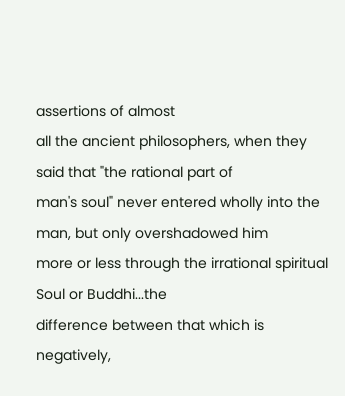assertions of almost
all the ancient philosophers, when they said that "the rational part of
man's soul" never entered wholly into the man, but only overshadowed him
more or less through the irrational spiritual Soul or Buddhi...the
difference between that which is negatively,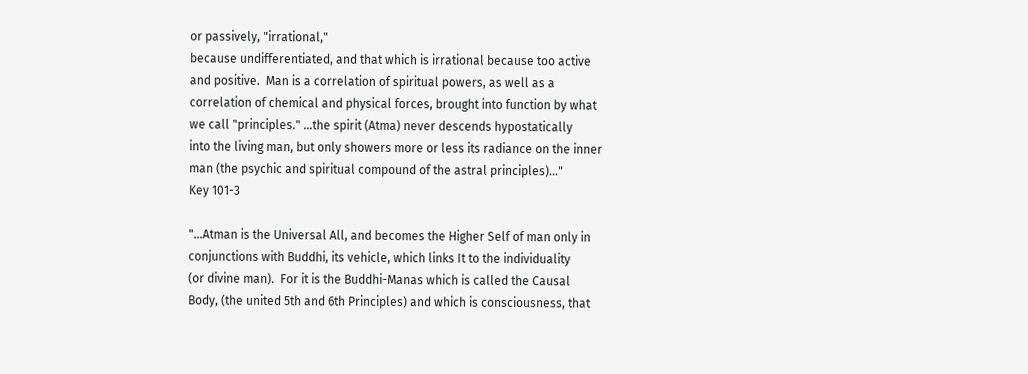or passively, "irrational,"
because undifferentiated, and that which is irrational because too active
and positive.  Man is a correlation of spiritual powers, as well as a
correlation of chemical and physical forces, brought into function by what
we call "principles." ...the spirit (Atma) never descends hypostatically
into the living man, but only showers more or less its radiance on the inner
man (the psychic and spiritual compound of the astral principles)..."
Key 101-3

"...Atman is the Universal All, and becomes the Higher Self of man only in
conjunctions with Buddhi, its vehicle, which links It to the individuality
(or divine man).  For it is the Buddhi-Manas which is called the Causal
Body, (the united 5th and 6th Principles) and which is consciousness, that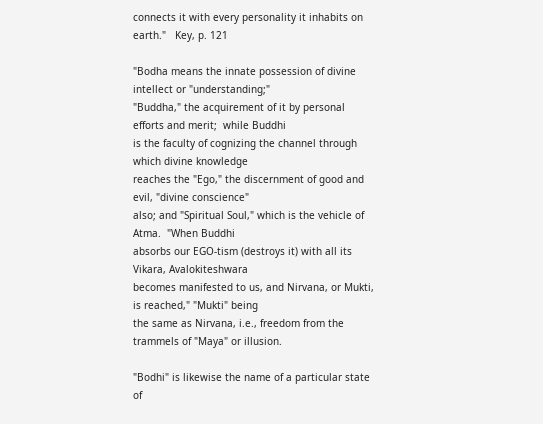connects it with every personality it inhabits on earth."   Key, p. 121

"Bodha means the innate possession of divine intellect or "understanding;"
"Buddha," the acquirement of it by personal efforts and merit;  while Buddhi
is the faculty of cognizing the channel through which divine knowledge
reaches the "Ego," the discernment of good and evil, "divine conscience"
also; and "Spiritual Soul," which is the vehicle of Atma.  "When Buddhi
absorbs our EGO-tism (destroys it) with all its Vikara, Avalokiteshwara
becomes manifested to us, and Nirvana, or Mukti, is reached," "Mukti" being
the same as Nirvana, i.e., freedom from the trammels of "Maya" or illusion.

"Bodhi" is likewise the name of a particular state of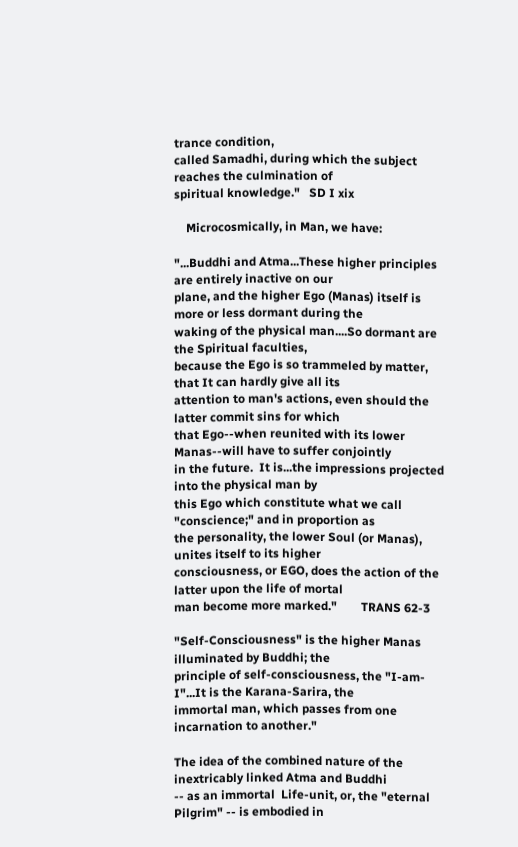trance condition,
called Samadhi, during which the subject reaches the culmination of
spiritual knowledge."   SD I xix

    Microcosmically, in Man, we have:

"...Buddhi and Atma...These higher principles are entirely inactive on our
plane, and the higher Ego (Manas) itself is more or less dormant during the
waking of the physical man....So dormant are the Spiritual faculties,
because the Ego is so trammeled by matter, that It can hardly give all its
attention to man's actions, even should the latter commit sins for which
that Ego--when reunited with its lower Manas--will have to suffer conjointly
in the future.  It is...the impressions projected into the physical man by
this Ego which constitute what we call "conscience;" and in proportion as
the personality, the lower Soul (or Manas), unites itself to its higher
consciousness, or EGO, does the action of the latter upon the life of mortal
man become more marked."        TRANS 62-3

"Self-Consciousness" is the higher Manas illuminated by Buddhi; the
principle of self-consciousness, the "I-am-I"...It is the Karana-Sarira, the
immortal man, which passes from one incarnation to another."

The idea of the combined nature of the inextricably linked Atma and Buddhi
-- as an immortal  Life-unit, or, the "eternal Pilgrim" -- is embodied in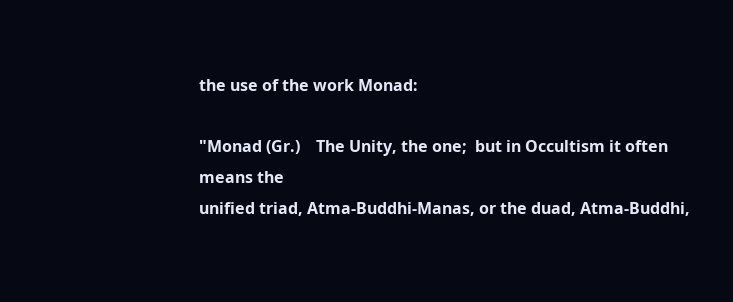the use of the work Monad:

"Monad (Gr.)    The Unity, the one;  but in Occultism it often means the
unified triad, Atma-Buddhi-Manas, or the duad, Atma-Buddhi,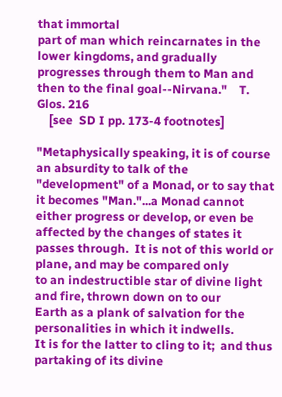that immortal
part of man which reincarnates in the lower kingdoms, and gradually
progresses through them to Man and then to the final goal--Nirvana."    T.
Glos. 216
    [see  SD I pp. 173-4 footnotes]

"Metaphysically speaking, it is of course an absurdity to talk of the
"development" of a Monad, or to say that it becomes "Man."...a Monad cannot
either progress or develop, or even be affected by the changes of states it
passes through.  It is not of this world or plane, and may be compared only
to an indestructible star of divine light and fire, thrown down on to our
Earth as a plank of salvation for the personalities in which it indwells.
It is for the latter to cling to it;  and thus partaking of its divine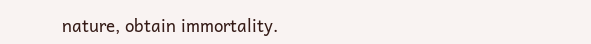nature, obtain immortality.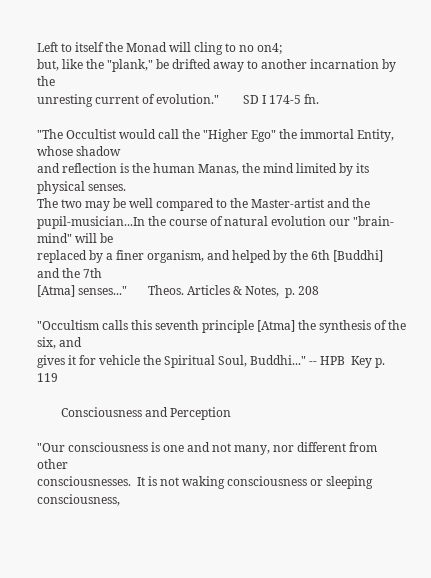Left to itself the Monad will cling to no on4;
but, like the "plank," be drifted away to another incarnation by the
unresting current of evolution."        SD I 174-5 fn.

"The Occultist would call the "Higher Ego" the immortal Entity, whose shadow
and reflection is the human Manas, the mind limited by its physical senses.
The two may be well compared to the Master-artist and the
pupil-musician...In the course of natural evolution our "brain-mind" will be
replaced by a finer organism, and helped by the 6th [Buddhi] and the 7th
[Atma] senses..."       Theos. Articles & Notes,  p. 208

"Occultism calls this seventh principle [Atma] the synthesis of the six, and
gives it for vehicle the Spiritual Soul, Buddhi..." -- HPB  Key p. 119

        Consciousness and Perception

"Our consciousness is one and not many, nor different from other
consciousnesses.  It is not waking consciousness or sleeping consciousness,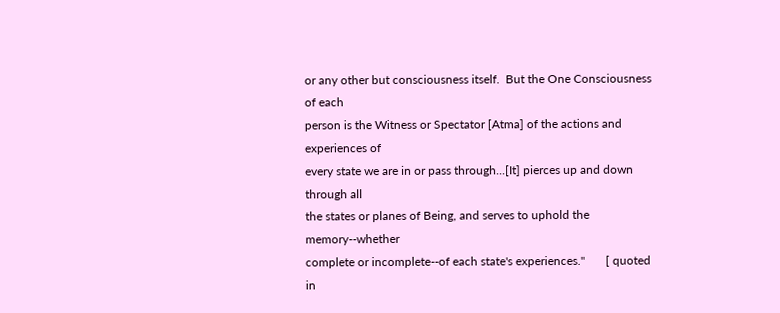or any other but consciousness itself.  But the One Consciousness of each
person is the Witness or Spectator [Atma] of the actions and experiences of
every state we are in or pass through...[It] pierces up and down through all
the states or planes of Being, and serves to uphold the memory--whether
complete or incomplete--of each state's experiences."       [ quoted in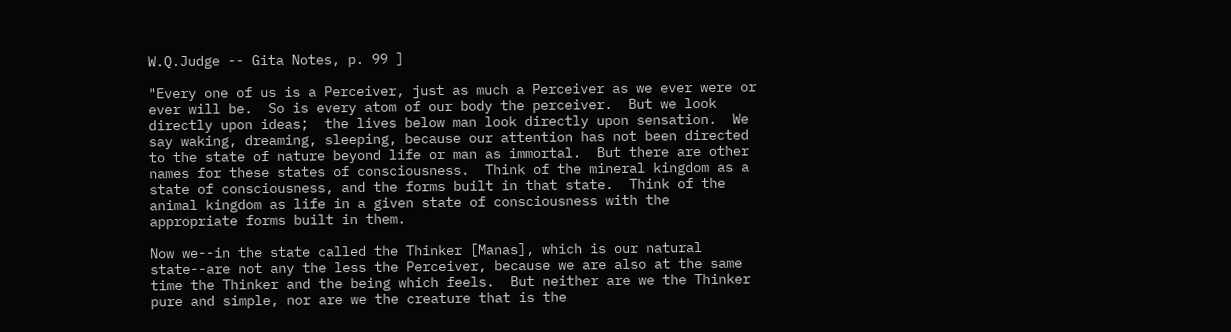W.Q.Judge -- Gita Notes, p. 99 ]

"Every one of us is a Perceiver, just as much a Perceiver as we ever were or
ever will be.  So is every atom of our body the perceiver.  But we look
directly upon ideas;  the lives below man look directly upon sensation.  We
say waking, dreaming, sleeping, because our attention has not been directed
to the state of nature beyond life or man as immortal.  But there are other
names for these states of consciousness.  Think of the mineral kingdom as a
state of consciousness, and the forms built in that state.  Think of the
animal kingdom as life in a given state of consciousness with the
appropriate forms built in them.

Now we--in the state called the Thinker [Manas], which is our natural
state--are not any the less the Perceiver, because we are also at the same
time the Thinker and the being which feels.  But neither are we the Thinker
pure and simple, nor are we the creature that is the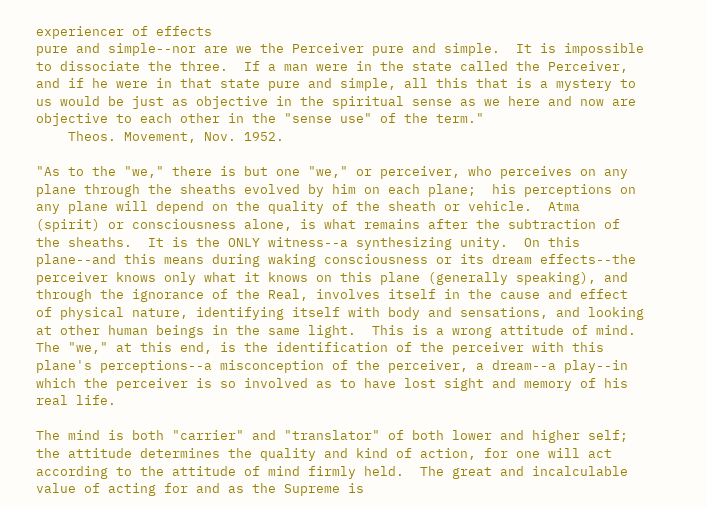experiencer of effects
pure and simple--nor are we the Perceiver pure and simple.  It is impossible
to dissociate the three.  If a man were in the state called the Perceiver,
and if he were in that state pure and simple, all this that is a mystery to
us would be just as objective in the spiritual sense as we here and now are
objective to each other in the "sense use" of the term."
    Theos. Movement, Nov. 1952.

"As to the "we," there is but one "we," or perceiver, who perceives on any
plane through the sheaths evolved by him on each plane;  his perceptions on
any plane will depend on the quality of the sheath or vehicle.  Atma
(spirit) or consciousness alone, is what remains after the subtraction of
the sheaths.  It is the ONLY witness--a synthesizing unity.  On this
plane--and this means during waking consciousness or its dream effects--the
perceiver knows only what it knows on this plane (generally speaking), and
through the ignorance of the Real, involves itself in the cause and effect
of physical nature, identifying itself with body and sensations, and looking
at other human beings in the same light.  This is a wrong attitude of mind.
The "we," at this end, is the identification of the perceiver with this
plane's perceptions--a misconception of the perceiver, a dream--a play--in
which the perceiver is so involved as to have lost sight and memory of his
real life.

The mind is both "carrier" and "translator" of both lower and higher self;
the attitude determines the quality and kind of action, for one will act
according to the attitude of mind firmly held.  The great and incalculable
value of acting for and as the Supreme is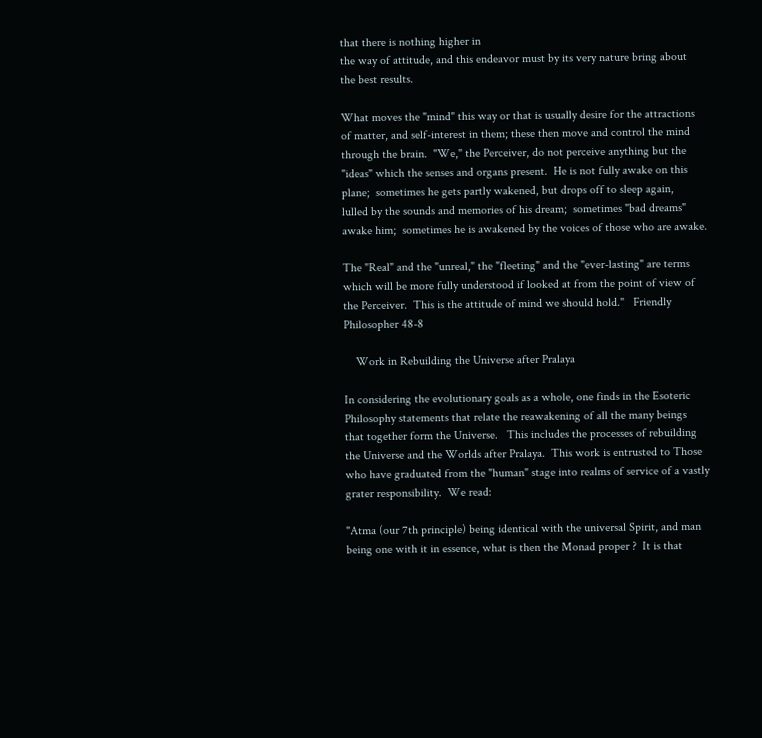that there is nothing higher in
the way of attitude, and this endeavor must by its very nature bring about
the best results.

What moves the "mind" this way or that is usually desire for the attractions
of matter, and self-interest in them; these then move and control the mind
through the brain.  "We," the Perceiver, do not perceive anything but the
"ideas" which the senses and organs present.  He is not fully awake on this
plane;  sometimes he gets partly wakened, but drops off to sleep again,
lulled by the sounds and memories of his dream;  sometimes "bad dreams"
awake him;  sometimes he is awakened by the voices of those who are awake.

The "Real" and the "unreal," the "fleeting" and the "ever-lasting" are terms
which will be more fully understood if looked at from the point of view of
the Perceiver.  This is the attitude of mind we should hold."   Friendly
Philosopher 48-8

    Work in Rebuilding the Universe after Pralaya

In considering the evolutionary goals as a whole, one finds in the Esoteric
Philosophy statements that relate the reawakening of all the many beings
that together form the Universe.   This includes the processes of rebuilding
the Universe and the Worlds after Pralaya.  This work is entrusted to Those
who have graduated from the "human" stage into realms of service of a vastly
grater responsibility.  We read:

"Atma (our 7th principle) being identical with the universal Spirit, and man
being one with it in essence, what is then the Monad proper ?  It is that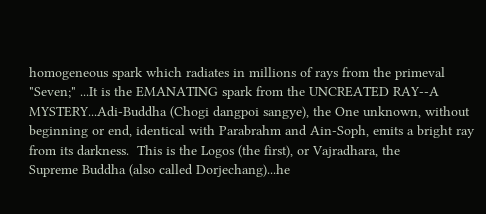homogeneous spark which radiates in millions of rays from the primeval
"Seven;" ...It is the EMANATING spark from the UNCREATED RAY--A
MYSTERY...Adi-Buddha (Chogi dangpoi sangye), the One unknown, without
beginning or end, identical with Parabrahm and Ain-Soph, emits a bright ray
from its darkness.  This is the Logos (the first), or Vajradhara, the
Supreme Buddha (also called Dorjechang)...he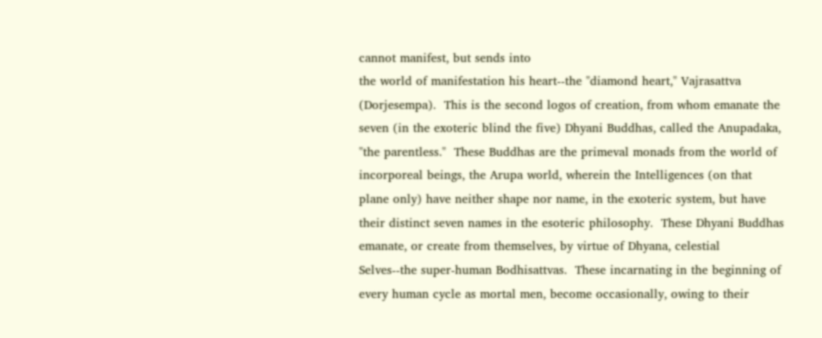cannot manifest, but sends into
the world of manifestation his heart--the "diamond heart," Vajrasattva
(Dorjesempa).  This is the second logos of creation, from whom emanate the
seven (in the exoteric blind the five) Dhyani Buddhas, called the Anupadaka,
"the parentless."  These Buddhas are the primeval monads from the world of
incorporeal beings, the Arupa world, wherein the Intelligences (on that
plane only) have neither shape nor name, in the exoteric system, but have
their distinct seven names in the esoteric philosophy.  These Dhyani Buddhas
emanate, or create from themselves, by virtue of Dhyana, celestial
Selves--the super-human Bodhisattvas.  These incarnating in the beginning of
every human cycle as mortal men, become occasionally, owing to their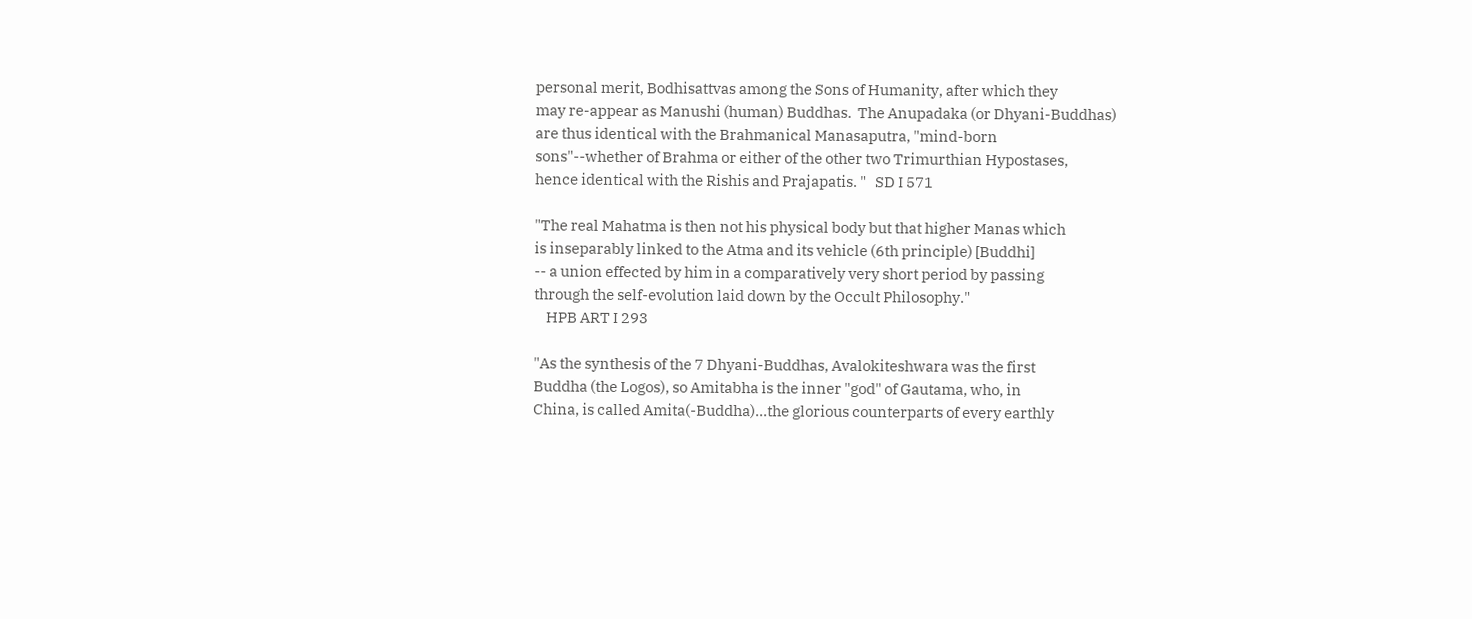personal merit, Bodhisattvas among the Sons of Humanity, after which they
may re-appear as Manushi (human) Buddhas.  The Anupadaka (or Dhyani-Buddhas)
are thus identical with the Brahmanical Manasaputra, "mind-born
sons"--whether of Brahma or either of the other two Trimurthian Hypostases,
hence identical with the Rishis and Prajapatis. "   SD I 571

"The real Mahatma is then not his physical body but that higher Manas which
is inseparably linked to the Atma and its vehicle (6th principle) [Buddhi]
-- a union effected by him in a comparatively very short period by passing
through the self-evolution laid down by the Occult Philosophy."
    HPB ART I 293

"As the synthesis of the 7 Dhyani-Buddhas, Avalokiteshwara was the first
Buddha (the Logos), so Amitabha is the inner "god" of Gautama, who, in
China, is called Amita(-Buddha)...the glorious counterparts of every earthly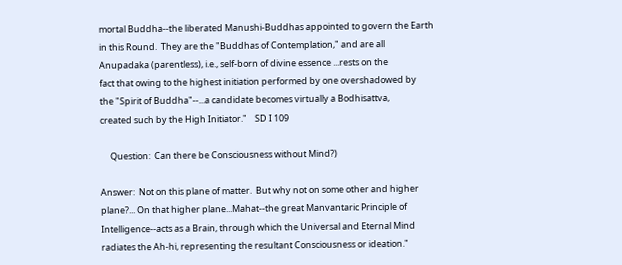mortal Buddha--the liberated Manushi-Buddhas appointed to govern the Earth
in this Round.  They are the "Buddhas of Contemplation," and are all
Anupadaka (parentless), i.e., self-born of divine essence ...rests on the
fact that owing to the highest initiation performed by one overshadowed by
the "Spirit of Buddha"--...a candidate becomes virtually a Bodhisattva,
created such by the High Initiator."    SD I 109

     Question:  Can there be Consciousness without Mind?)

Answer:  Not on this plane of matter.  But why not on some other and higher
plane?... On that higher plane...Mahat--the great Manvantaric Principle of
Intelligence--acts as a Brain, through which the Universal and Eternal Mind
radiates the Ah-hi, representing the resultant Consciousness or ideation."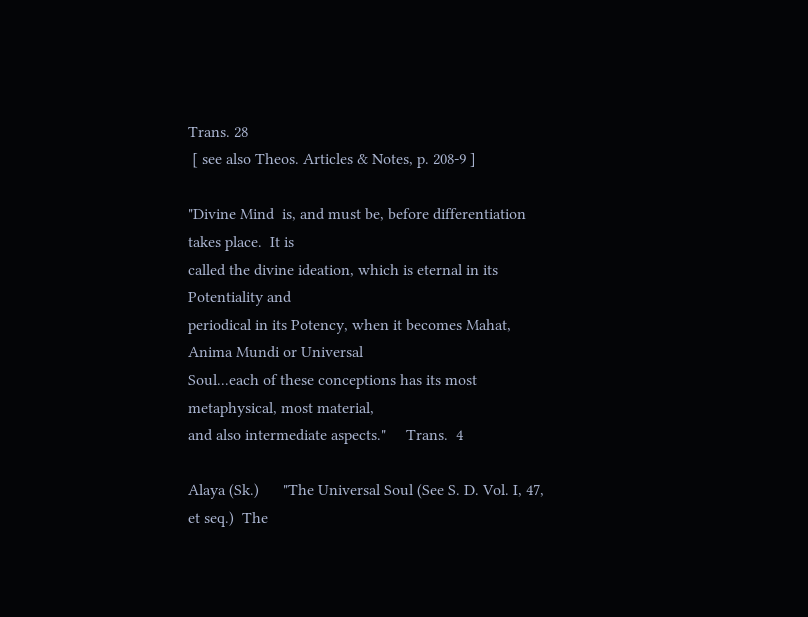Trans. 28
 [ see also Theos. Articles & Notes, p. 208-9 ]

"Divine Mind  is, and must be, before differentiation takes place.  It is
called the divine ideation, which is eternal in its Potentiality and
periodical in its Potency, when it becomes Mahat, Anima Mundi or Universal
Soul...each of these conceptions has its most metaphysical, most material,
and also intermediate aspects."     Trans.  4

Alaya (Sk.)      "The Universal Soul (See S. D. Vol. I, 47, et seq.)  The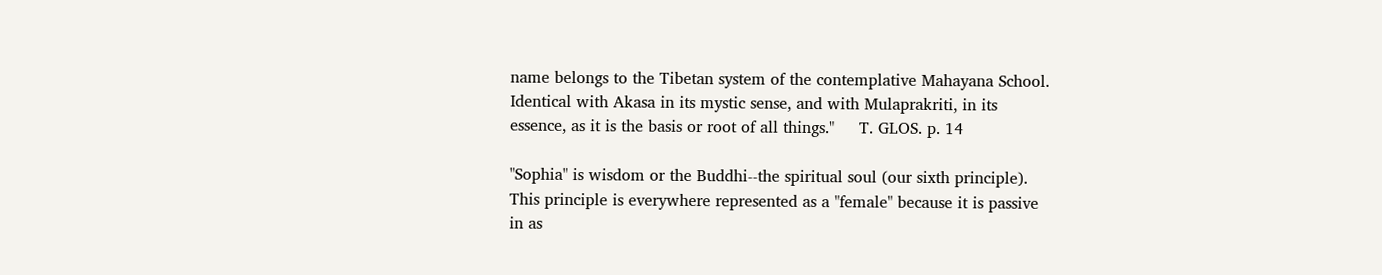name belongs to the Tibetan system of the contemplative Mahayana School.
Identical with Akasa in its mystic sense, and with Mulaprakriti, in its
essence, as it is the basis or root of all things."     T. GLOS. p. 14

"Sophia" is wisdom or the Buddhi--the spiritual soul (our sixth principle).
This principle is everywhere represented as a "female" because it is passive
in as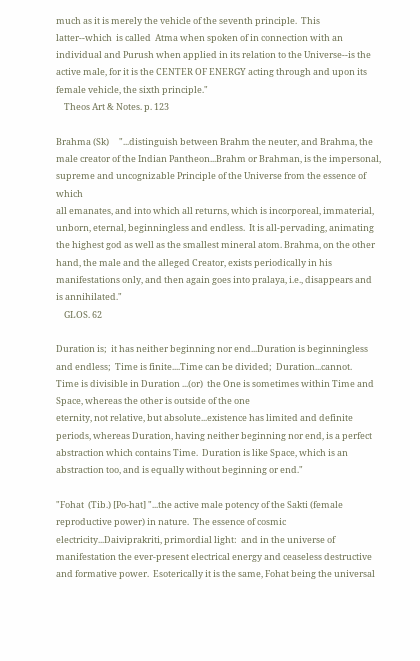much as it is merely the vehicle of the seventh principle.  This
latter--which  is called  Atma when spoken of in connection with an
individual and Purush when applied in its relation to the Universe--is the
active male, for it is the CENTER OF ENERGY acting through and upon its
female vehicle, the sixth principle."
    Theos Art & Notes. p. 123

Brahma (Sk)     "...distinguish between Brahm the neuter, and Brahma, the
male creator of the Indian Pantheon...Brahm or Brahman, is the impersonal,
supreme and uncognizable Principle of the Universe from the essence of which
all emanates, and into which all returns, which is incorporeal, immaterial,
unborn, eternal, beginningless and endless.  It is all-pervading, animating
the highest god as well as the smallest mineral atom. Brahma, on the other
hand, the male and the alleged Creator, exists periodically in his
manifestations only, and then again goes into pralaya, i.e., disappears and
is annihilated."
    GLOS. 62

Duration is;  it has neither beginning nor end...Duration is beginningless
and endless;  Time is finite....Time can be divided;  Duration...cannot.
Time is divisible in Duration ...(or)  the One is sometimes within Time and
Space, whereas the other is outside of the one
eternity, not relative, but absolute...existence has limited and definite
periods, whereas Duration, having neither beginning nor end, is a perfect
abstraction which contains Time.  Duration is like Space, which is an
abstraction too, and is equally without beginning or end."

"Fohat  (Tib.) [Po-hat] "...the active male potency of the Sakti (female
reproductive power) in nature.  The essence of cosmic
electricity...Daiviprakriti, primordial light:  and in the universe of
manifestation the ever-present electrical energy and ceaseless destructive
and formative power.  Esoterically it is the same, Fohat being the universal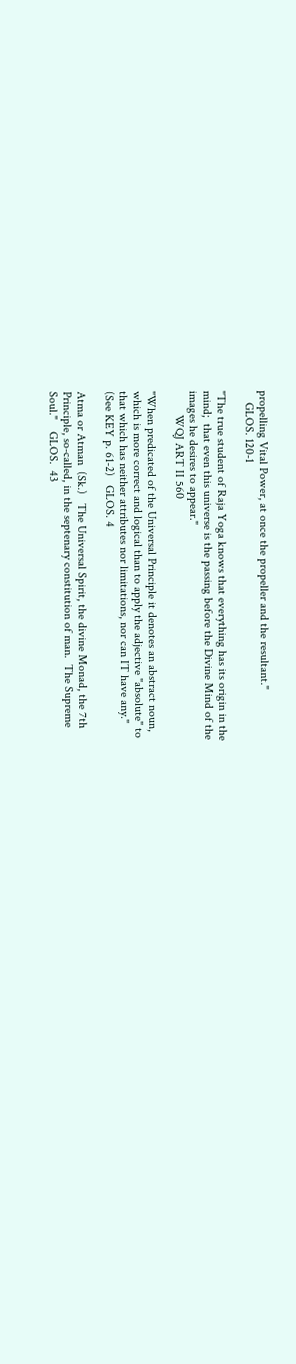propelling Vital Power, at once the propeller and the resultant."
    GLOS. 120-1

"The true student of Raja Yoga knows that everything has its origin in the
mind;  that even this universe is the passing before the Divine Mind of the
images he desires to appear."
        WQJ ART II 560

"When predicated of the Universal Principle it denotes an abstract noun,
which is more correct and logical than to apply the adjective "absolute" to
that which has neither attributes nor limitations, nor can IT have any."
(See KEY p. 61-2)   GLOS. 4

Atma or Atman  (Sk.)   The Universal Spirit, the divine Monad, the 7th
Principle, so-called, in the septenary constitution of man.  The Supreme
Soul."    GLOS.  43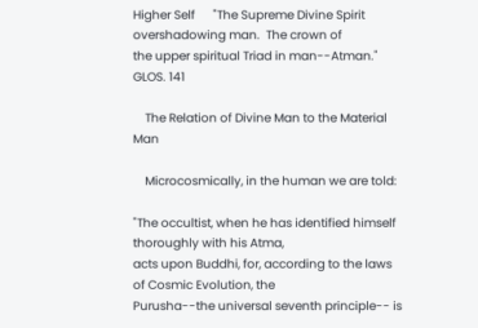Higher Self      "The Supreme Divine Spirit overshadowing man.  The crown of
the upper spiritual Triad in man--Atman."       GLOS. 141

    The Relation of Divine Man to the Material Man

    Microcosmically, in the human we are told:

"The occultist, when he has identified himself thoroughly with his Atma,
acts upon Buddhi, for, according to the laws of Cosmic Evolution, the
Purusha--the universal seventh principle-- is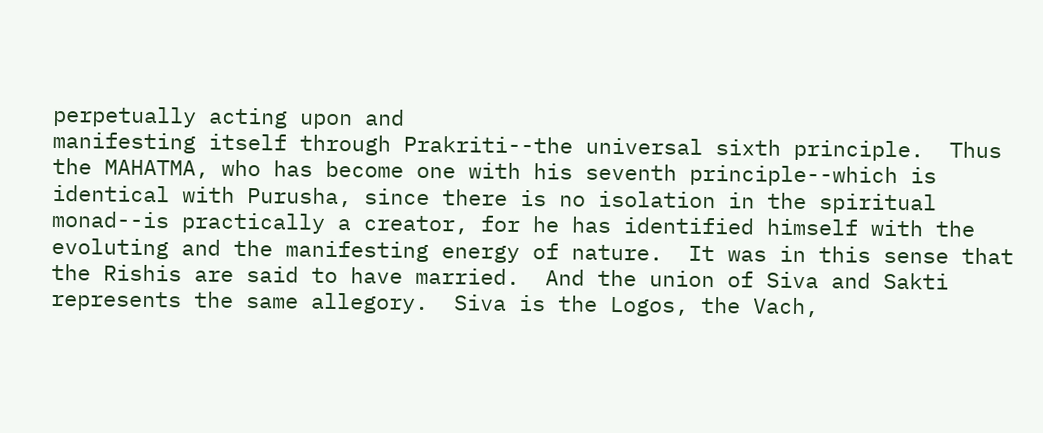perpetually acting upon and
manifesting itself through Prakriti--the universal sixth principle.  Thus
the MAHATMA, who has become one with his seventh principle--which is
identical with Purusha, since there is no isolation in the spiritual
monad--is practically a creator, for he has identified himself with the
evoluting and the manifesting energy of nature.  It was in this sense that
the Rishis are said to have married.  And the union of Siva and Sakti
represents the same allegory.  Siva is the Logos, the Vach,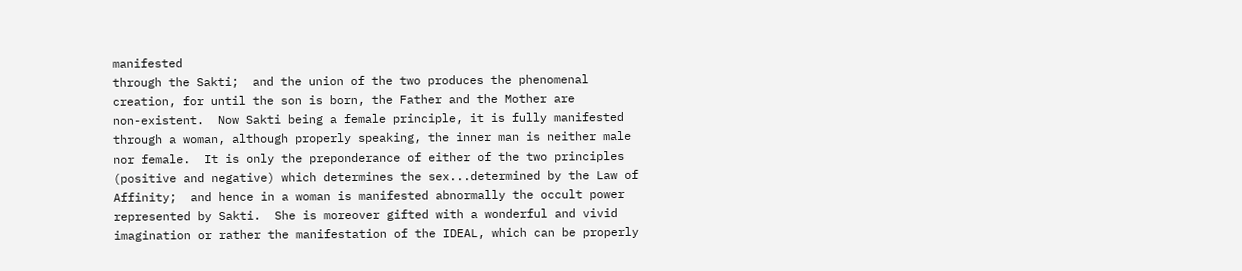manifested
through the Sakti;  and the union of the two produces the phenomenal
creation, for until the son is born, the Father and the Mother are
non-existent.  Now Sakti being a female principle, it is fully manifested
through a woman, although properly speaking, the inner man is neither male
nor female.  It is only the preponderance of either of the two principles
(positive and negative) which determines the sex...determined by the Law of
Affinity;  and hence in a woman is manifested abnormally the occult power
represented by Sakti.  She is moreover gifted with a wonderful and vivid
imagination or rather the manifestation of the IDEAL, which can be properly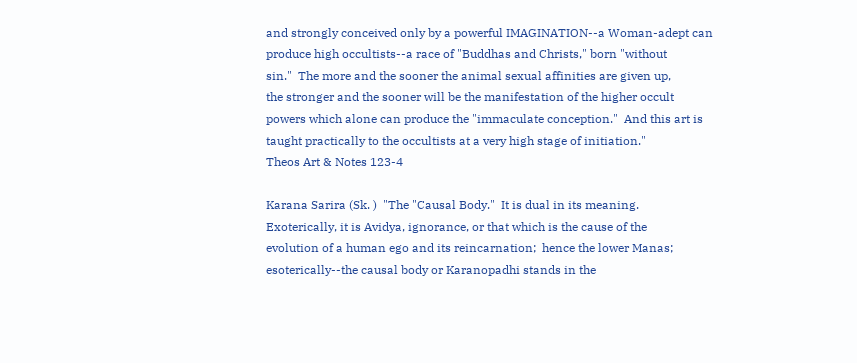and strongly conceived only by a powerful IMAGINATION--a Woman-adept can
produce high occultists--a race of "Buddhas and Christs," born "without
sin."  The more and the sooner the animal sexual affinities are given up,
the stronger and the sooner will be the manifestation of the higher occult
powers which alone can produce the "immaculate conception."  And this art is
taught practically to the occultists at a very high stage of initiation."
Theos Art & Notes 123-4

Karana Sarira (Sk. )  "The "Causal Body."  It is dual in its meaning.
Exoterically, it is Avidya, ignorance, or that which is the cause of the
evolution of a human ego and its reincarnation;  hence the lower Manas;
esoterically--the causal body or Karanopadhi stands in the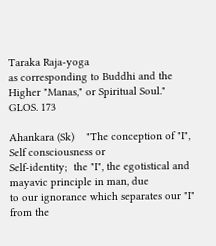Taraka Raja-yoga
as corresponding to Buddhi and the Higher "Manas," or Spiritual Soul."
GLOS. 173

Ahankara (Sk)    "The conception of "I", Self consciousness or
Self-identity;  the "I", the egotistical and mayavic principle in man, due
to our ignorance which separates our "I" from the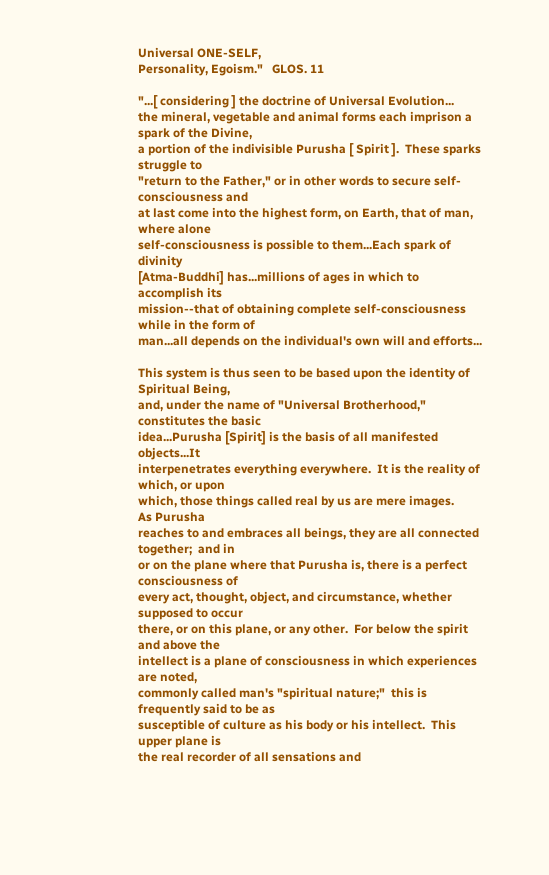Universal ONE-SELF,
Personality, Egoism."   GLOS. 11

"...[ considering ] the doctrine of Universal Evolution...
the mineral, vegetable and animal forms each imprison a spark of the Divine,
a portion of the indivisible Purusha [ Spirit ].  These sparks struggle to
"return to the Father," or in other words to secure self-consciousness and
at last come into the highest form, on Earth, that of man, where alone
self-consciousness is possible to them...Each spark of divinity
[Atma-Buddhi] has...millions of ages in which to accomplish its
mission--that of obtaining complete self-consciousness while in the form of
man...all depends on the individual's own will and efforts...

This system is thus seen to be based upon the identity of Spiritual Being,
and, under the name of "Universal Brotherhood," constitutes the basic
idea...Purusha [Spirit] is the basis of all manifested objects...It
interpenetrates everything everywhere.  It is the reality of which, or upon
which, those things called real by us are mere images.      As Purusha
reaches to and embraces all beings, they are all connected together;  and in
or on the plane where that Purusha is, there is a perfect consciousness of
every act, thought, object, and circumstance, whether supposed to occur
there, or on this plane, or any other.  For below the spirit and above the
intellect is a plane of consciousness in which experiences are noted,
commonly called man's "spiritual nature;"  this is frequently said to be as
susceptible of culture as his body or his intellect.  This upper plane is
the real recorder of all sensations and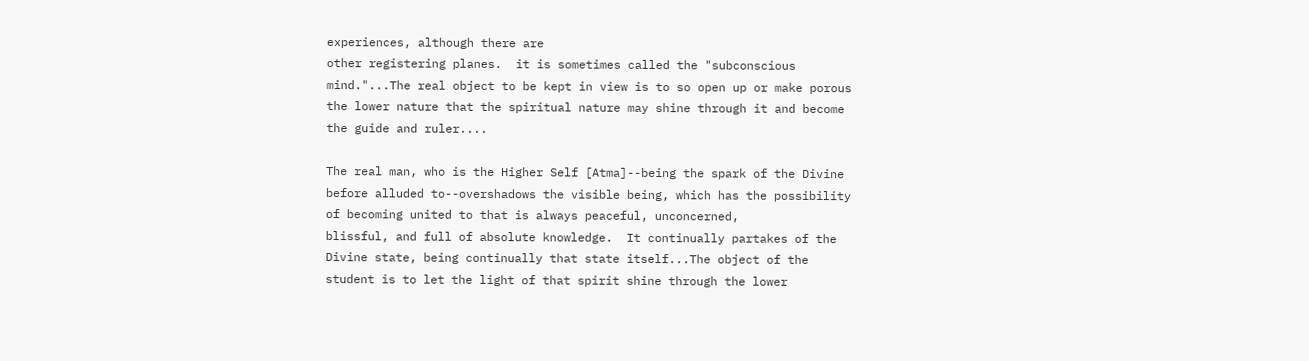experiences, although there are
other registering planes.  it is sometimes called the "subconscious
mind."...The real object to be kept in view is to so open up or make porous
the lower nature that the spiritual nature may shine through it and become
the guide and ruler....

The real man, who is the Higher Self [Atma]--being the spark of the Divine
before alluded to--overshadows the visible being, which has the possibility
of becoming united to that is always peaceful, unconcerned,
blissful, and full of absolute knowledge.  It continually partakes of the
Divine state, being continually that state itself...The object of the
student is to let the light of that spirit shine through the lower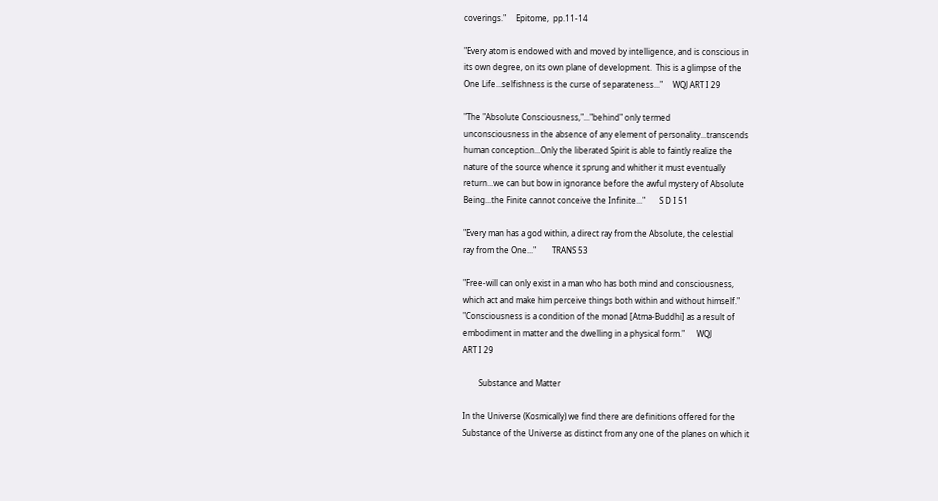coverings."     Epitome,  pp.11-14

"Every atom is endowed with and moved by intelligence, and is conscious in
its own degree, on its own plane of development.  This is a glimpse of the
One Life...selfishness is the curse of separateness..."     WQJ ART I 29

"The "Absolute Consciousness,"..."behind" only termed
unconsciousness in the absence of any element of personality...transcends
human conception...Only the liberated Spirit is able to faintly realize the
nature of the source whence it sprung and whither it must eventually
return...we can but bow in ignorance before the awful mystery of Absolute
Being...the Finite cannot conceive the Infinite..."       S D I 51

"Every man has a god within, a direct ray from the Absolute, the celestial
ray from the One..."        TRANS 53

"Free-will can only exist in a man who has both mind and consciousness,
which act and make him perceive things both within and without himself."
"Consciousness is a condition of the monad [Atma-Buddhi] as a result of
embodiment in matter and the dwelling in a physical form."      WQJ
ART I 29

        Substance and Matter

In the Universe (Kosmically) we find there are definitions offered for the
Substance of the Universe as distinct from any one of the planes on which it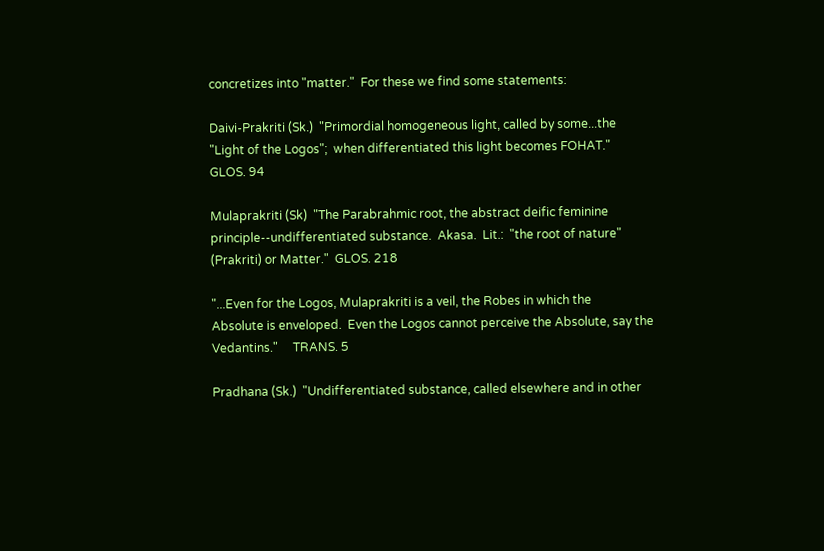concretizes into "matter."  For these we find some statements:

Daivi-Prakriti (Sk.)  "Primordial homogeneous light, called by some...the
"Light of the Logos";  when differentiated this light becomes FOHAT."
GLOS. 94

Mulaprakriti (Sk)  "The Parabrahmic root, the abstract deific feminine
principle--undifferentiated substance.  Akasa.  Lit.:  "the root of nature"
(Prakriti) or Matter."  GLOS. 218

"...Even for the Logos, Mulaprakriti is a veil, the Robes in which the
Absolute is enveloped.  Even the Logos cannot perceive the Absolute, say the
Vedantins."     TRANS. 5

Pradhana (Sk.)  "Undifferentiated substance, called elsewhere and in other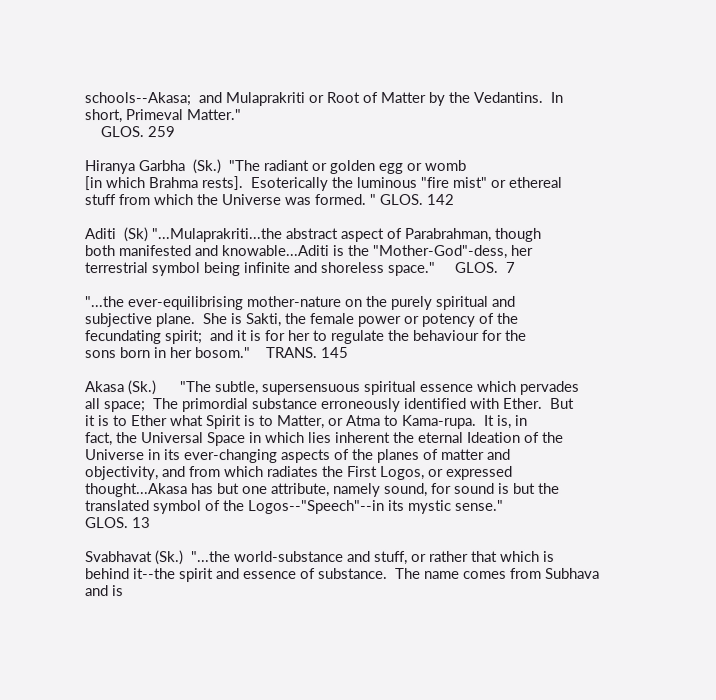schools--Akasa;  and Mulaprakriti or Root of Matter by the Vedantins.  In
short, Primeval Matter."
    GLOS. 259

Hiranya Garbha  (Sk.)  "The radiant or golden egg or womb
[in which Brahma rests].  Esoterically the luminous "fire mist" or ethereal
stuff from which the Universe was formed. " GLOS. 142

Aditi  (Sk) "...Mulaprakriti...the abstract aspect of Parabrahman, though
both manifested and knowable...Aditi is the "Mother-God"-dess, her
terrestrial symbol being infinite and shoreless space."     GLOS.  7

"...the ever-equilibrising mother-nature on the purely spiritual and
subjective plane.  She is Sakti, the female power or potency of the
fecundating spirit;  and it is for her to regulate the behaviour for the
sons born in her bosom."    TRANS. 145

Akasa (Sk.)      "The subtle, supersensuous spiritual essence which pervades
all space;  The primordial substance erroneously identified with Ether.  But
it is to Ether what Spirit is to Matter, or Atma to Kama-rupa.  It is, in
fact, the Universal Space in which lies inherent the eternal Ideation of the
Universe in its ever-changing aspects of the planes of matter and
objectivity, and from which radiates the First Logos, or expressed
thought...Akasa has but one attribute, namely sound, for sound is but the
translated symbol of the Logos--"Speech"--in its mystic sense."
GLOS. 13

Svabhavat (Sk.)  "...the world-substance and stuff, or rather that which is
behind it--the spirit and essence of substance.  The name comes from Subhava
and is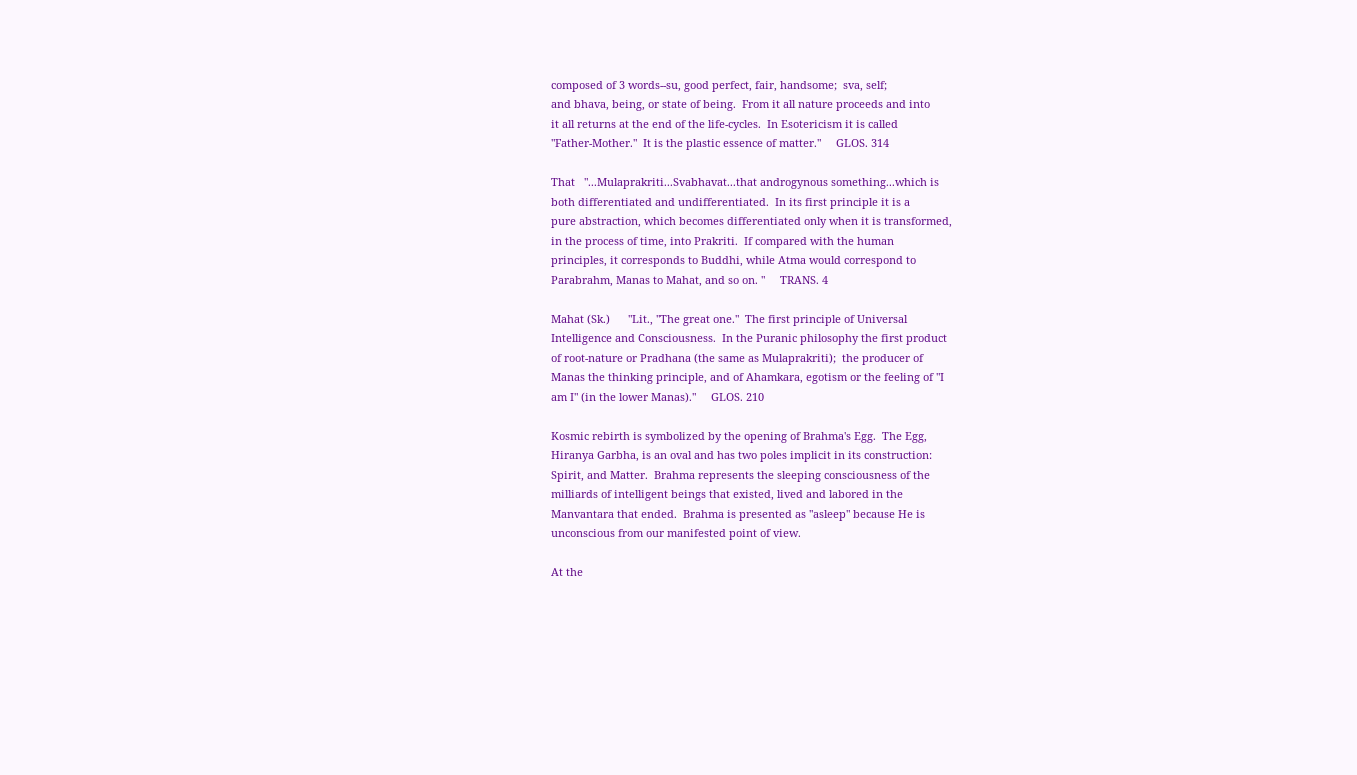composed of 3 words--su, good perfect, fair, handsome;  sva, self;
and bhava, being, or state of being.  From it all nature proceeds and into
it all returns at the end of the life-cycles.  In Esotericism it is called
"Father-Mother."  It is the plastic essence of matter."     GLOS. 314

That   "...Mulaprakriti...Svabhavat...that androgynous something...which is
both differentiated and undifferentiated.  In its first principle it is a
pure abstraction, which becomes differentiated only when it is transformed,
in the process of time, into Prakriti.  If compared with the human
principles, it corresponds to Buddhi, while Atma would correspond to
Parabrahm, Manas to Mahat, and so on. "     TRANS. 4

Mahat (Sk.)      "Lit., "The great one."  The first principle of Universal
Intelligence and Consciousness.  In the Puranic philosophy the first product
of root-nature or Pradhana (the same as Mulaprakriti);  the producer of
Manas the thinking principle, and of Ahamkara, egotism or the feeling of "I
am I" (in the lower Manas)."     GLOS. 210

Kosmic rebirth is symbolized by the opening of Brahma's Egg.  The Egg,
Hiranya Garbha, is an oval and has two poles implicit in its construction:
Spirit, and Matter.  Brahma represents the sleeping consciousness of the
milliards of intelligent beings that existed, lived and labored in the
Manvantara that ended.  Brahma is presented as "asleep" because He is
unconscious from our manifested point of view.

At the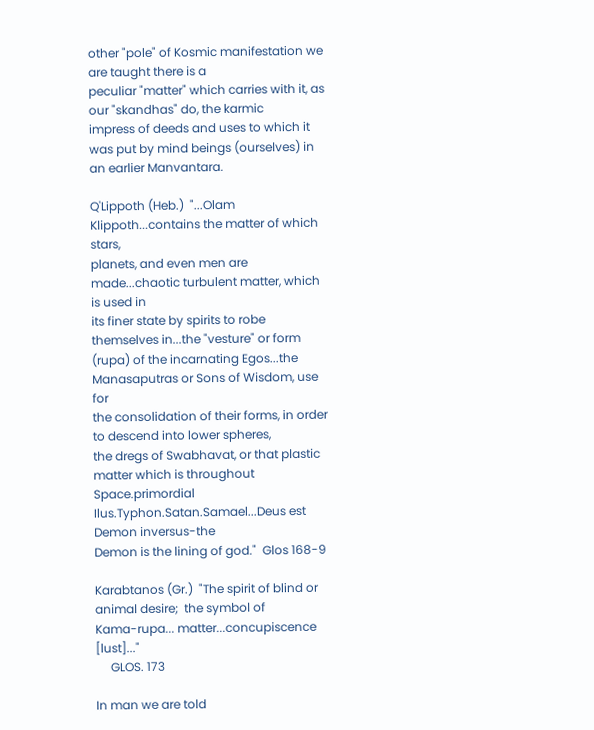other "pole" of Kosmic manifestation we are taught there is a
peculiar "matter" which carries with it, as our "skandhas" do, the karmic
impress of deeds and uses to which it was put by mind beings (ourselves) in
an earlier Manvantara.

Q'Lippoth (Heb.)  "...Olam Klippoth...contains the matter of which stars,
planets, and even men are made...chaotic turbulent matter, which is used in
its finer state by spirits to robe themselves in...the "vesture" or form
(rupa) of the incarnating Egos...the Manasaputras or Sons of Wisdom, use for
the consolidation of their forms, in order to descend into lower spheres,
the dregs of Swabhavat, or that plastic matter which is throughout
Space.primordial Ilus.Typhon.Satan.Samael...Deus est Demon inversus-the
Demon is the lining of god."  Glos 168-9

Karabtanos (Gr.)  "The spirit of blind or animal desire;  the symbol of
Kama-rupa... matter...concupiscence [lust]..."
     GLOS. 173

In man we are told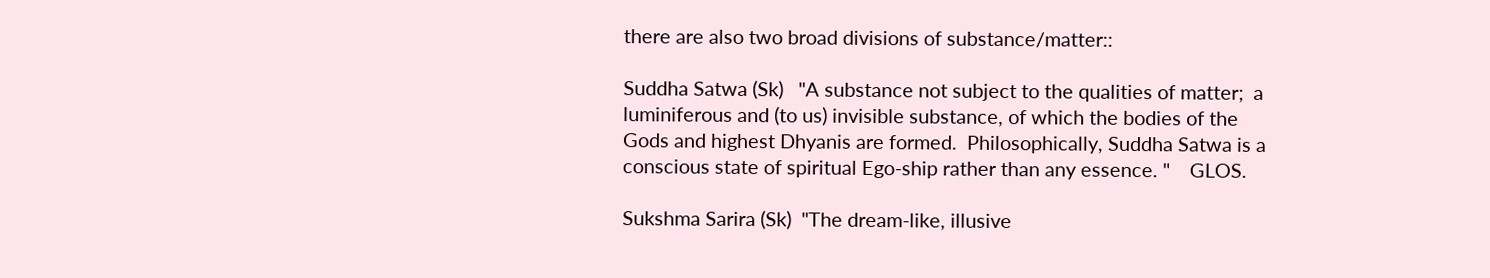there are also two broad divisions of substance/matter::

Suddha Satwa (Sk)   "A substance not subject to the qualities of matter;  a
luminiferous and (to us) invisible substance, of which the bodies of the
Gods and highest Dhyanis are formed.  Philosophically, Suddha Satwa is a
conscious state of spiritual Ego-ship rather than any essence. "    GLOS.

Sukshma Sarira (Sk)  "The dream-like, illusive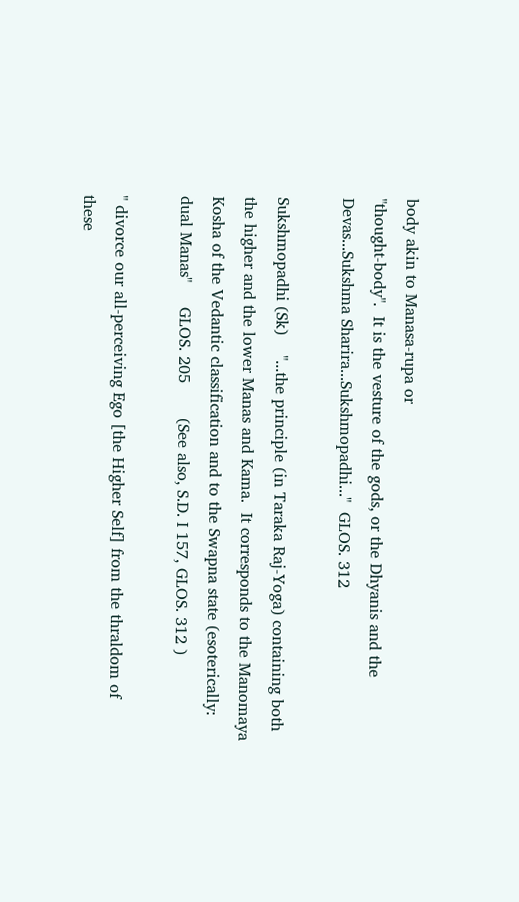body akin to Manasa-rupa or
"thought-body".  It is the vesture of the gods, or the Dhyanis and the
Devas...Sukshma Sharira...Sukshmopadhi..."  GLOS. 312

Sukshmopadhi (Sk)    "...the principle (in Taraka Raj-Yoga) containing both
the higher and the lower Manas and Kama.  It corresponds to the Manomaya
Kosha of the Vedantic classification and to the Swapna state (esoterically:
dual Manas"     GLOS. 205       (See also, S.D. I 157, GLOS. 312 )

" divorce our all-perceiving Ego [the Higher Self] from the thraldom of
these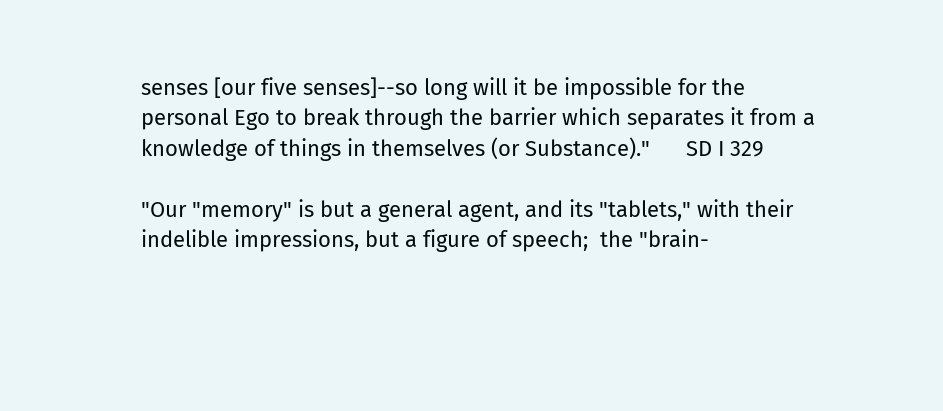senses [our five senses]--so long will it be impossible for the
personal Ego to break through the barrier which separates it from a
knowledge of things in themselves (or Substance)."      SD I 329

"Our "memory" is but a general agent, and its "tablets," with their
indelible impressions, but a figure of speech;  the "brain-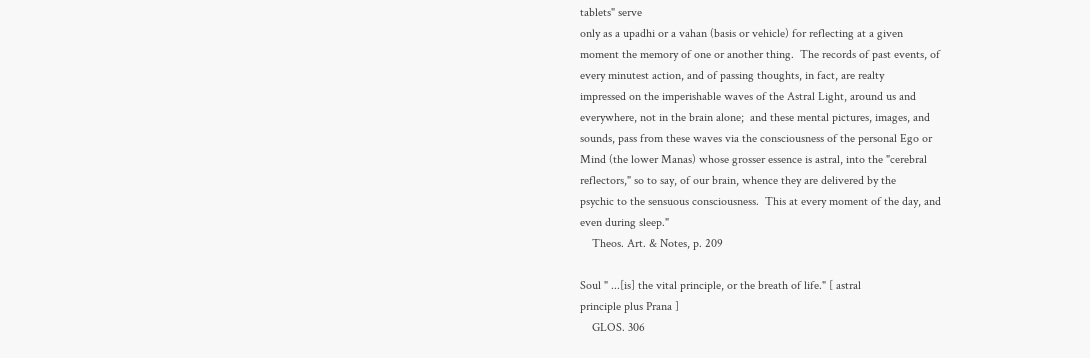tablets" serve
only as a upadhi or a vahan (basis or vehicle) for reflecting at a given
moment the memory of one or another thing.  The records of past events, of
every minutest action, and of passing thoughts, in fact, are realty
impressed on the imperishable waves of the Astral Light, around us and
everywhere, not in the brain alone;  and these mental pictures, images, and
sounds, pass from these waves via the consciousness of the personal Ego or
Mind (the lower Manas) whose grosser essence is astral, into the "cerebral
reflectors," so to say, of our brain, whence they are delivered by the
psychic to the sensuous consciousness.  This at every moment of the day, and
even during sleep."
    Theos. Art. & Notes, p. 209

Soul " ...[is] the vital principle, or the breath of life." [ astral
principle plus Prana ]
    GLOS. 306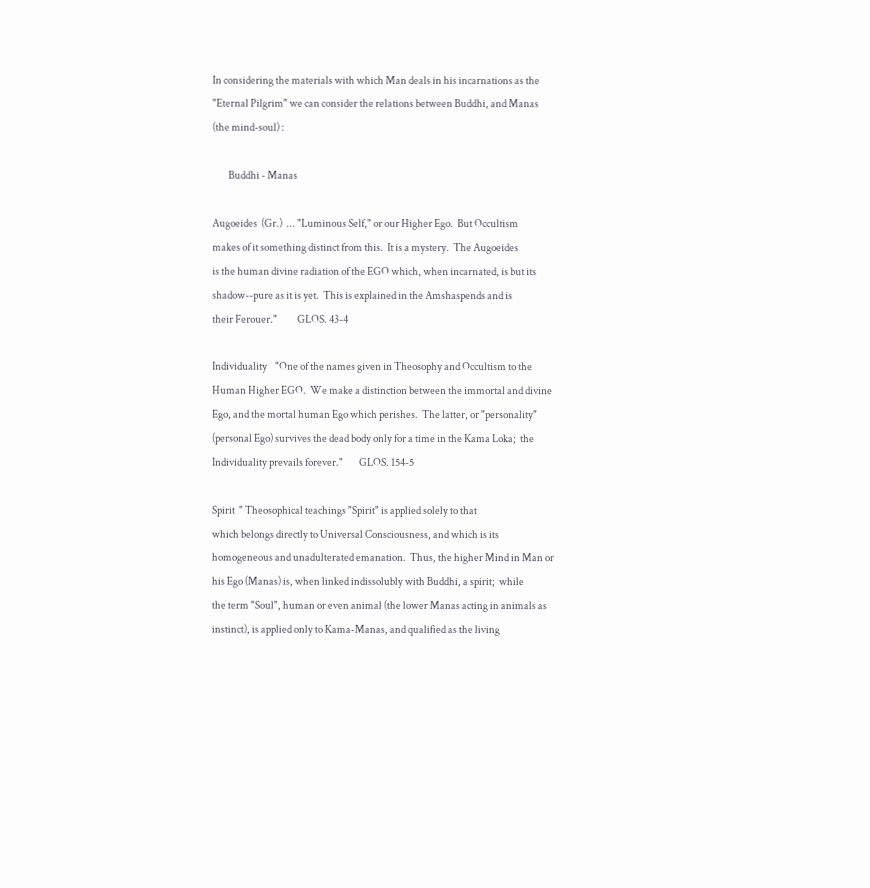In considering the materials with which Man deals in his incarnations as the
"Eternal Pilgrim" we can consider the relations between Buddhi, and Manas
(the mind-soul) :

        Buddhi - Manas

Augoeides  (Gr.)  ... "Luminous Self," or our Higher Ego.  But Occultism
makes of it something distinct from this.  It is a mystery.  The Augoeides
is the human divine radiation of the EGO which, when incarnated, is but its
shadow--pure as it is yet.  This is explained in the Amshaspends and is
their Ferouer."          GLOS. 43-4

Individuality    "One of the names given in Theosophy and Occultism to the
Human Higher EGO.  We make a distinction between the immortal and divine
Ego, and the mortal human Ego which perishes.  The latter, or "personality"
(personal Ego) survives the dead body only for a time in the Kama Loka;  the
Individuality prevails forever."        GLOS. 154-5

Spirit  " Theosophical teachings "Spirit" is applied solely to that
which belongs directly to Universal Consciousness, and which is its
homogeneous and unadulterated emanation.  Thus, the higher Mind in Man or
his Ego (Manas) is, when linked indissolubly with Buddhi, a spirit;  while
the term "Soul", human or even animal (the lower Manas acting in animals as
instinct), is applied only to Kama-Manas, and qualified as the living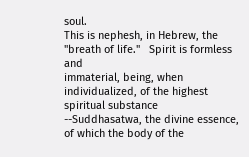soul.
This is nephesh, in Hebrew, the "breath of life."   Spirit is formless and
immaterial, being, when individualized, of the highest spiritual substance
--Suddhasatwa, the divine essence, of which the body of the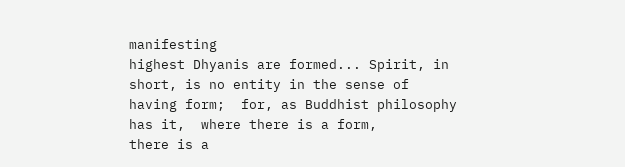manifesting
highest Dhyanis are formed... Spirit, in short, is no entity in the sense of
having form;  for, as Buddhist philosophy has it,  where there is a form,
there is a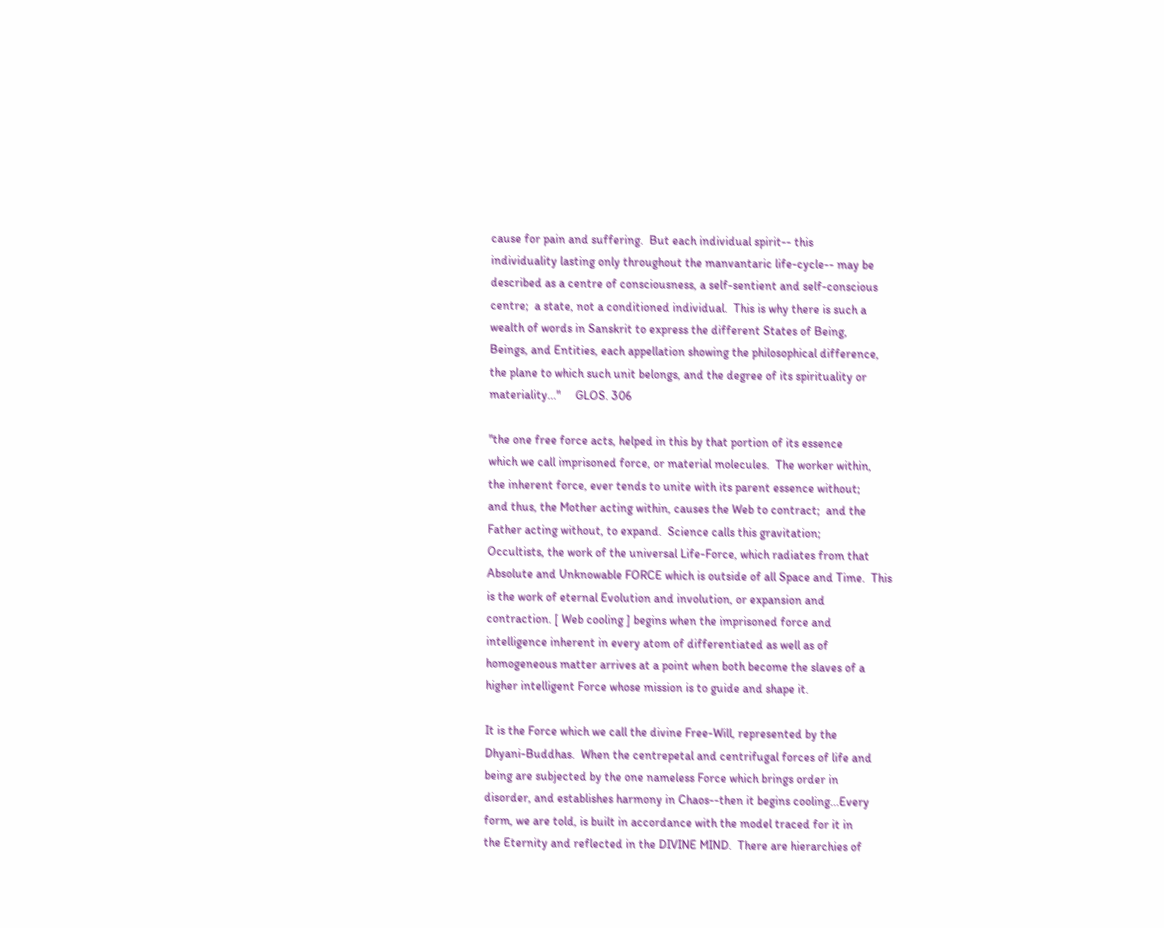cause for pain and suffering.  But each individual spirit-- this
individuality lasting only throughout the manvantaric life-cycle-- may be
described as a centre of consciousness, a self-sentient and self-conscious
centre;  a state, not a conditioned individual.  This is why there is such a
wealth of words in Sanskrit to express the different States of Being,
Beings, and Entities, each appellation showing the philosophical difference,
the plane to which such unit belongs, and the degree of its spirituality or
materiality..."     GLOS. 306

"the one free force acts, helped in this by that portion of its essence
which we call imprisoned force, or material molecules.  The worker within,
the inherent force, ever tends to unite with its parent essence without;
and thus, the Mother acting within, causes the Web to contract;  and the
Father acting without, to expand.  Science calls this gravitation;
Occultists, the work of the universal Life-Force, which radiates from that
Absolute and Unknowable FORCE which is outside of all Space and Time.  This
is the work of eternal Evolution and involution, or expansion and
contraction. [ Web cooling ] begins when the imprisoned force and
intelligence inherent in every atom of differentiated as well as of
homogeneous matter arrives at a point when both become the slaves of a
higher intelligent Force whose mission is to guide and shape it.

It is the Force which we call the divine Free-Will, represented by the
Dhyani-Buddhas.  When the centrepetal and centrifugal forces of life and
being are subjected by the one nameless Force which brings order in
disorder, and establishes harmony in Chaos--then it begins cooling...Every
form, we are told, is built in accordance with the model traced for it in
the Eternity and reflected in the DIVINE MIND.  There are hierarchies of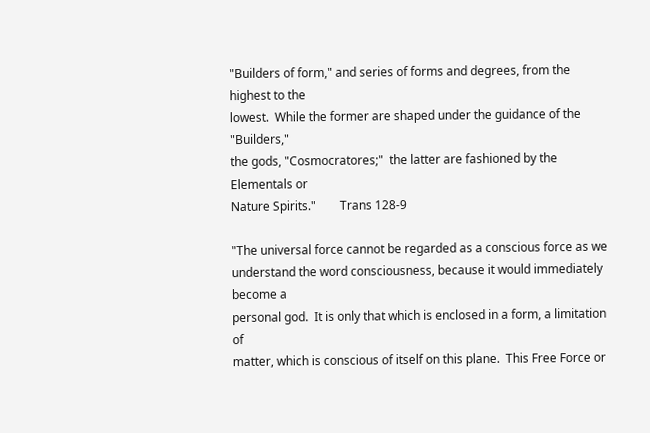"Builders of form," and series of forms and degrees, from the highest to the
lowest.  While the former are shaped under the guidance of the "Builders,"
the gods, "Cosmocratores;"  the latter are fashioned by the Elementals or
Nature Spirits."        Trans 128-9

"The universal force cannot be regarded as a conscious force as we
understand the word consciousness, because it would immediately become a
personal god.  It is only that which is enclosed in a form, a limitation of
matter, which is conscious of itself on this plane.  This Free Force or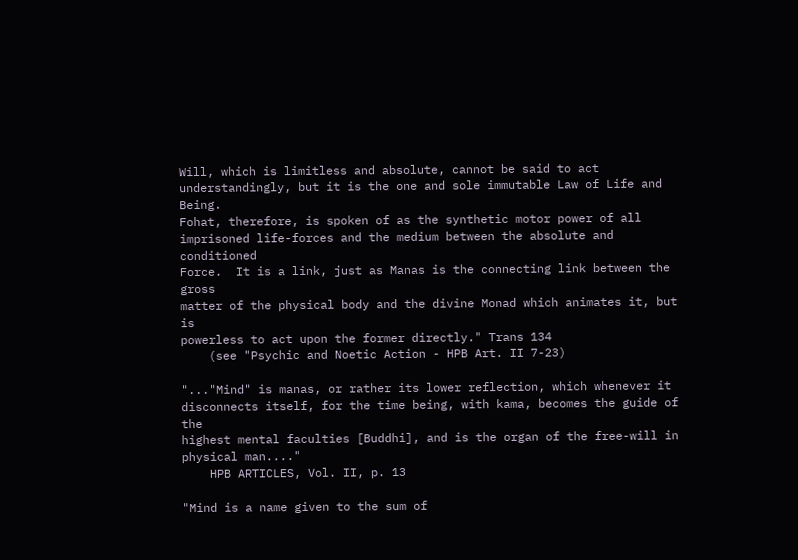Will, which is limitless and absolute, cannot be said to act
understandingly, but it is the one and sole immutable Law of Life and Being.
Fohat, therefore, is spoken of as the synthetic motor power of all
imprisoned life-forces and the medium between the absolute and conditioned
Force.  It is a link, just as Manas is the connecting link between the gross
matter of the physical body and the divine Monad which animates it, but is
powerless to act upon the former directly." Trans 134
    (see "Psychic and Noetic Action - HPB Art. II 7-23)

"..."Mind" is manas, or rather its lower reflection, which whenever it
disconnects itself, for the time being, with kama, becomes the guide of the
highest mental faculties [Buddhi], and is the organ of the free-will in
physical man...."
    HPB ARTICLES, Vol. II, p. 13

"Mind is a name given to the sum of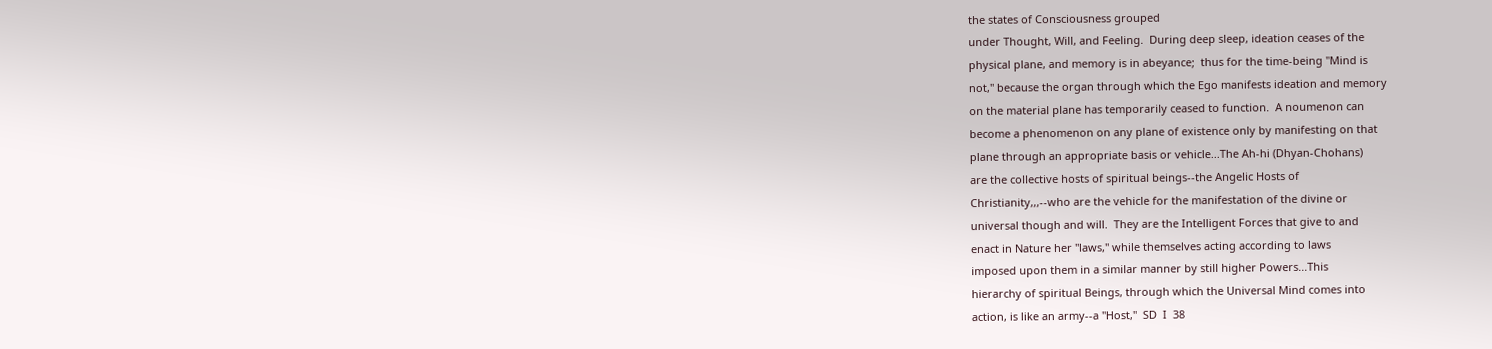the states of Consciousness grouped
under Thought, Will, and Feeling.  During deep sleep, ideation ceases of the
physical plane, and memory is in abeyance;  thus for the time-being "Mind is
not," because the organ through which the Ego manifests ideation and memory
on the material plane has temporarily ceased to function.  A noumenon can
become a phenomenon on any plane of existence only by manifesting on that
plane through an appropriate basis or vehicle...The Ah-hi (Dhyan-Chohans)
are the collective hosts of spiritual beings--the Angelic Hosts of
Christianity,,,--who are the vehicle for the manifestation of the divine or
universal though and will.  They are the Intelligent Forces that give to and
enact in Nature her "laws," while themselves acting according to laws
imposed upon them in a similar manner by still higher Powers...This
hierarchy of spiritual Beings, through which the Universal Mind comes into
action, is like an army--a "Host,"  SD  I  38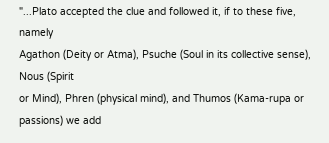"...Plato accepted the clue and followed it, if to these five, namely
Agathon (Deity or Atma), Psuche (Soul in its collective sense), Nous (Spirit
or Mind), Phren (physical mind), and Thumos (Kama-rupa or passions) we add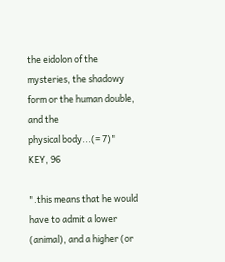the eidolon of the mysteries, the shadowy form or the human double, and the
physical body...(= 7)"         KEY, 96

".this means that he would have to admit a lower (animal), and a higher (or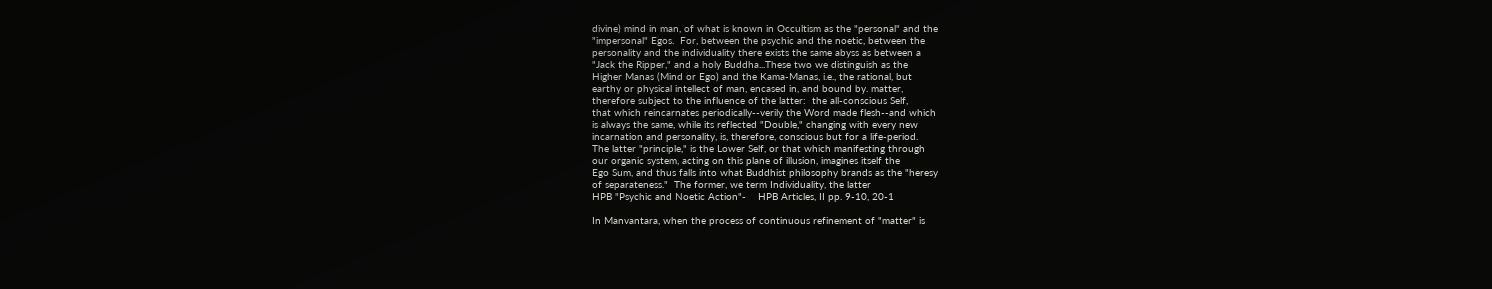divine) mind in man, of what is known in Occultism as the "personal" and the
"impersonal" Egos.  For, between the psychic and the noetic, between the
personality and the individuality there exists the same abyss as between a
"Jack the Ripper," and a holy Buddha...These two we distinguish as the
Higher Manas (Mind or Ego) and the Kama-Manas, i.e., the rational, but
earthy or physical intellect of man, encased in, and bound by. matter,
therefore subject to the influence of the latter:  the all-conscious Self,
that which reincarnates periodically--verily the Word made flesh--and which
is always the same, while its reflected "Double," changing with every new
incarnation and personality, is, therefore, conscious but for a life-period.
The latter "principle," is the Lower Self, or that which manifesting through
our organic system, acting on this plane of illusion, imagines itself the
Ego Sum, and thus falls into what Buddhist philosophy brands as the "heresy
of separateness."  The former, we term Individuality, the latter
HPB "Psychic and Noetic Action"-    HPB Articles, II pp. 9-10, 20-1

In Manvantara, when the process of continuous refinement of "matter" is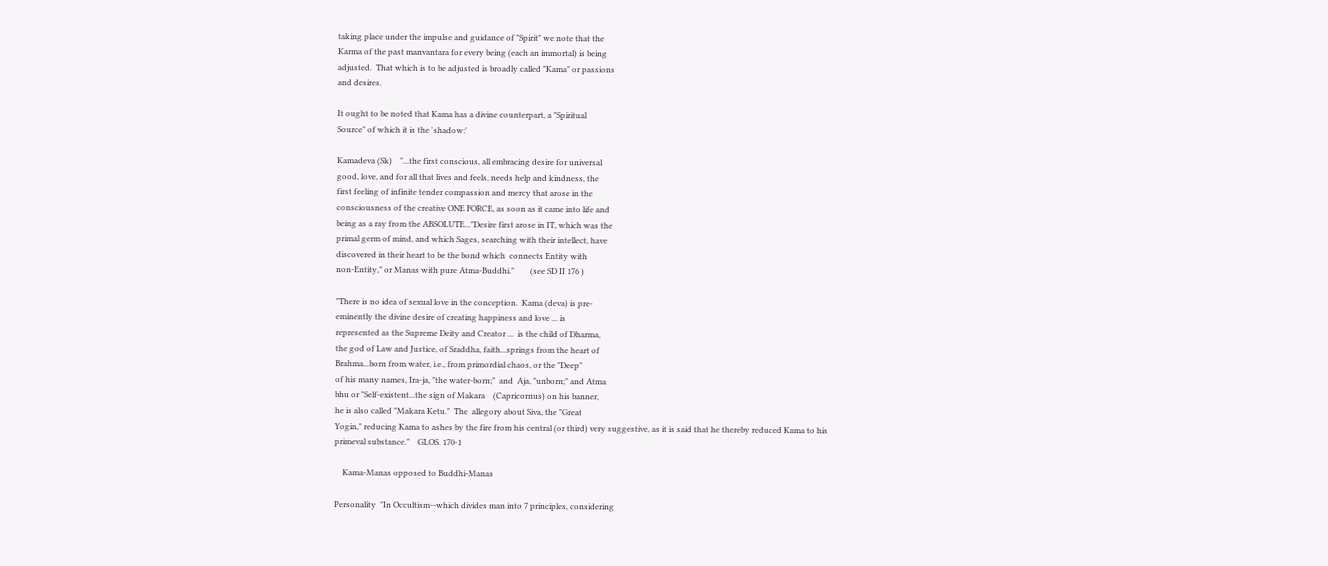taking place under the impulse and guidance of "Spirit" we note that the
Karma of the past manvantara for every being (each an immortal) is being
adjusted.  That which is to be adjusted is broadly called "Kama" or passions
and desires.

It ought to be noted that Kama has a divine counterpart, a "Spiritual
Source" of which it is the 'shadow:'

Kamadeva (Sk)    "...the first conscious, all embracing desire for universal
good, love, and for all that lives and feels, needs help and kindness, the
first feeling of infinite tender compassion and mercy that arose in the
consciousness of the creative ONE FORCE, as soon as it came into life and
being as a ray from the ABSOLUTE..."Desire first arose in IT, which was the
primal germ of mind, and which Sages, searching with their intellect, have
discovered in their heart to be the bond which  connects Entity with
non-Entity," or Manas with pure Atma-Buddhi."        (see SD II 176 )

"There is no idea of sexual love in the conception.  Kama (deva) is pre-
eminently the divine desire of creating happiness and love ... is
represented as the Supreme Deity and Creator ...  is the child of Dharma,
the god of Law and Justice, of Sraddha, faith...springs from the heart of
Brahma...born from water, i.e., from primordial chaos, or the "Deep"
of his many names, Ira-ja, "the water-born;"  and  Aja, "unborn;" and Atma
bhu or "Self-existent...the sign of Makara    (Capricornus) on his banner,
he is also called "Makara Ketu."  The  allegory about Siva, the "Great
Yogin," reducing Kama to ashes by the fire from his central (or third) very suggestive, as it is said that he thereby reduced Kama to his
primeval substance."    GLOS. 170-1

    Kama-Manas opposed to Buddhi-Manas

Personality  "In Occultism--which divides man into 7 principles, considering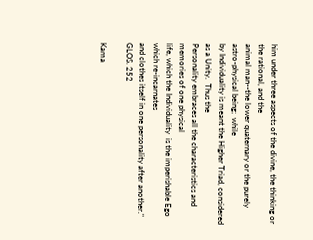him under three aspects of the divine, the thinking or the rational, and the
animal man--the lower quaternary or the purely astro-physical being;  while
by Individuality is meant the Higher Triad, considered as a Unity.  Thus the
Personality embraces all the characteristics and memories of one physical
life, which the Individuality  is the imperishable Ego which re-incarnates
and clothes itself in one personality after another."       GLOS. 252

Kama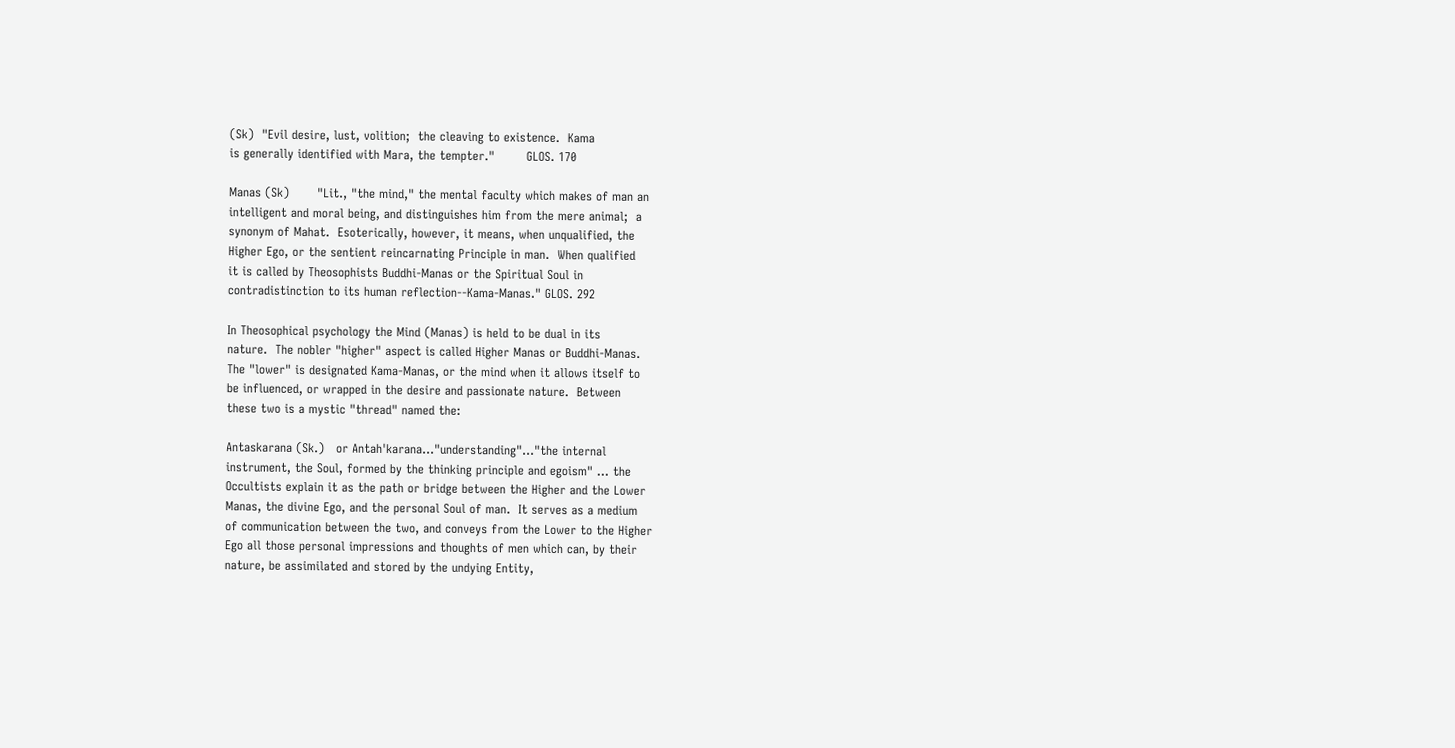(Sk)  "Evil desire, lust, volition;  the cleaving to existence.  Kama
is generally identified with Mara, the tempter."        GLOS. 170

Manas (Sk)       "Lit., "the mind," the mental faculty which makes of man an
intelligent and moral being, and distinguishes him from the mere animal;  a
synonym of Mahat.  Esoterically, however, it means, when unqualified, the
Higher Ego, or the sentient reincarnating Principle in man.  When qualified
it is called by Theosophists Buddhi-Manas or the Spiritual Soul in
contradistinction to its human reflection--Kama-Manas." GLOS. 292

In Theosophical psychology the Mind (Manas) is held to be dual in its
nature.  The nobler "higher" aspect is called Higher Manas or Buddhi-Manas.
The "lower" is designated Kama-Manas, or the mind when it allows itself to
be influenced, or wrapped in the desire and passionate nature.  Between
these two is a mystic "thread" named the:

Antaskarana (Sk.)   or Antah'karana..."understanding"..."the internal
instrument, the Soul, formed by the thinking principle and egoism" ... the
Occultists explain it as the path or bridge between the Higher and the Lower
Manas, the divine Ego, and the personal Soul of man.  It serves as a medium
of communication between the two, and conveys from the Lower to the Higher
Ego all those personal impressions and thoughts of men which can, by their
nature, be assimilated and stored by the undying Entity,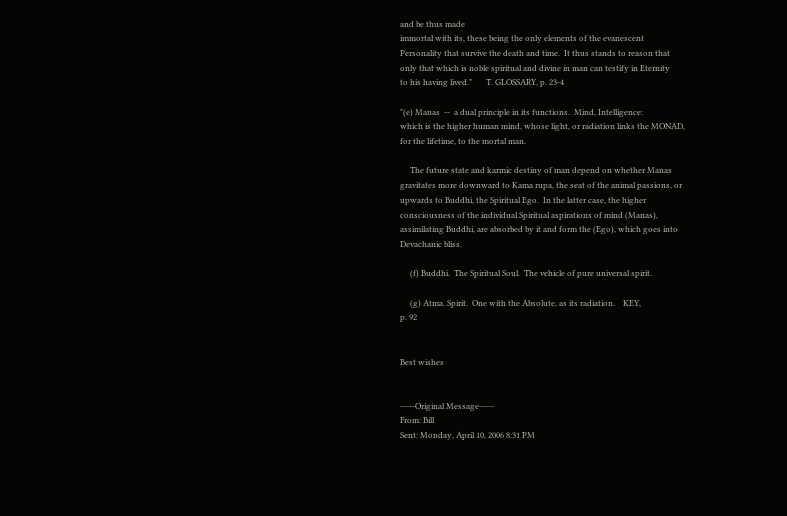and be thus made
immortal with its, these being the only elements of the evanescent
Personality that survive the death and time.  It thus stands to reason that
only that which is noble spiritual and divine in man can testify in Eternity
to his having lived."       T. GLOSSARY, p. 23-4

"(e) Manas  --  a dual principle in its functions.  Mind, Intelligence:
which is the higher human mind, whose light, or radiation links the MONAD,
for the lifetime, to the mortal man.

     The future state and karmic destiny of man depend on whether Manas
gravitates more downward to Kama rupa, the seat of the animal passions, or
upwards to Buddhi, the Spiritual Ego.  In the latter case, the higher
consciousness of the individual Spiritual aspirations of mind (Manas),
assimilating Buddhi, are absorbed by it and form the (Ego), which goes into
Devachanic bliss.

     (f) Buddhi.  The Spiritual Soul.  The vehicle of pure universal spirit.

     (g) Atma. Spirit.  One with the Absolute, as its radiation.    KEY,
p. 92


Best wishes


-----Original Message-----
From: Bill
Sent: Monday, April 10, 2006 8:31 PM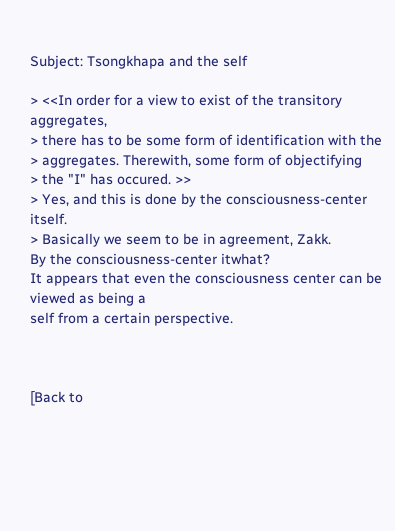Subject: Tsongkhapa and the self

> <<In order for a view to exist of the transitory aggregates,
> there has to be some form of identification with the
> aggregates. Therewith, some form of objectifying
> the "I" has occured. >>
> Yes, and this is done by the consciousness-center itself.
> Basically we seem to be in agreement, Zakk.
By the consciousness-center itwhat?
It appears that even the consciousness center can be viewed as being a
self from a certain perspective.



[Back to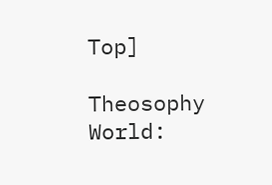Top]

Theosophy World: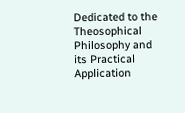Dedicated to the Theosophical Philosophy and its Practical Application